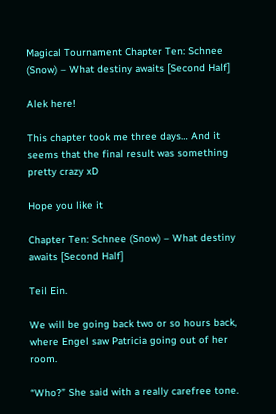Magical Tournament Chapter Ten: Schnee (Snow) – What destiny awaits [Second Half]

Alek here!

This chapter took me three days… And it seems that the final result was something pretty crazy xD

Hope you like it

Chapter Ten: Schnee (Snow) – What destiny awaits [Second Half]

Teil Ein.

We will be going back two or so hours back, where Engel saw Patricia going out of her room.

“Who?” She said with a really carefree tone.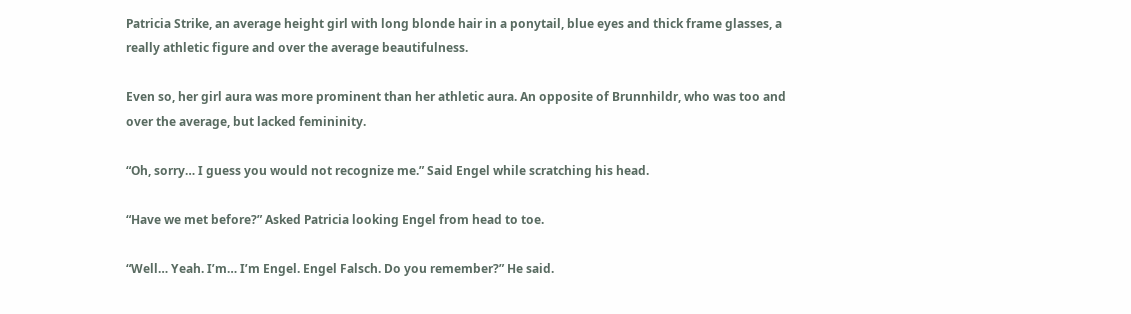Patricia Strike, an average height girl with long blonde hair in a ponytail, blue eyes and thick frame glasses, a really athletic figure and over the average beautifulness.

Even so, her girl aura was more prominent than her athletic aura. An opposite of Brunnhildr, who was too and over the average, but lacked femininity.

“Oh, sorry… I guess you would not recognize me.” Said Engel while scratching his head.

“Have we met before?” Asked Patricia looking Engel from head to toe.

“Well… Yeah. I’m… I’m Engel. Engel Falsch. Do you remember?” He said.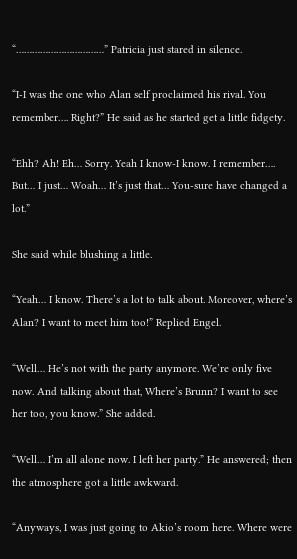“……………………………” Patricia just stared in silence.

“I-I was the one who Alan self proclaimed his rival. You remember…. Right?” He said as he started get a little fidgety.

“Ehh? Ah! Eh… Sorry. Yeah I know-I know. I remember…. But… I just… Woah… It’s just that… You-sure have changed a lot.”

She said while blushing a little.

“Yeah… I know. There’s a lot to talk about. Moreover, where’s Alan? I want to meet him too!” Replied Engel.

“Well… He’s not with the party anymore. We’re only five now. And talking about that, Where’s Brunn? I want to see her too, you know.” She added.

“Well… I’m all alone now. I left her party.” He answered; then the atmosphere got a little awkward.

“Anyways, I was just going to Akio’s room here. Where were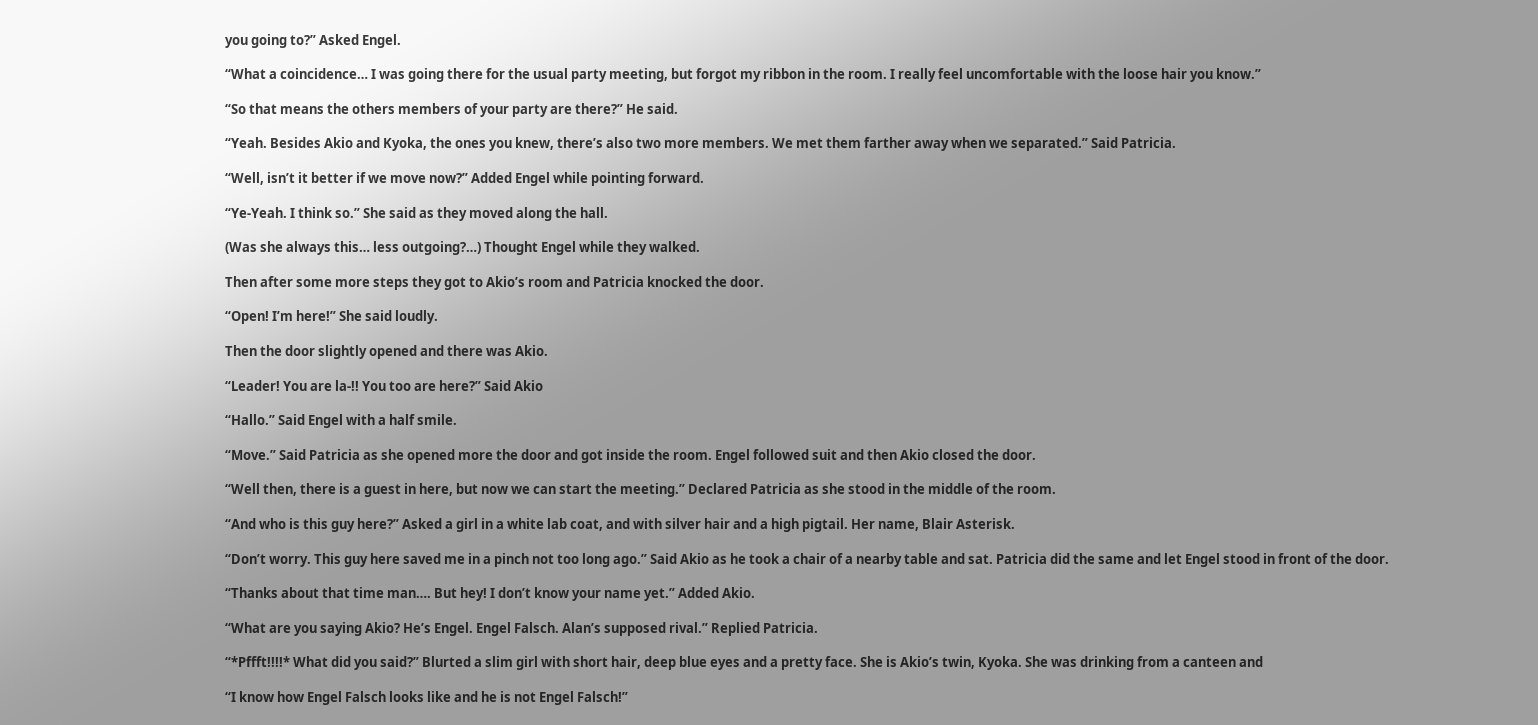you going to?” Asked Engel.

“What a coincidence… I was going there for the usual party meeting, but forgot my ribbon in the room. I really feel uncomfortable with the loose hair you know.”

“So that means the others members of your party are there?” He said.

“Yeah. Besides Akio and Kyoka, the ones you knew, there’s also two more members. We met them farther away when we separated.” Said Patricia.

“Well, isn’t it better if we move now?” Added Engel while pointing forward.

“Ye-Yeah. I think so.” She said as they moved along the hall.

(Was she always this… less outgoing?…) Thought Engel while they walked.

Then after some more steps they got to Akio’s room and Patricia knocked the door.

“Open! I’m here!” She said loudly.

Then the door slightly opened and there was Akio.

“Leader! You are la-!! You too are here?” Said Akio

“Hallo.” Said Engel with a half smile.

“Move.” Said Patricia as she opened more the door and got inside the room. Engel followed suit and then Akio closed the door.

“Well then, there is a guest in here, but now we can start the meeting.” Declared Patricia as she stood in the middle of the room.

“And who is this guy here?” Asked a girl in a white lab coat, and with silver hair and a high pigtail. Her name, Blair Asterisk.

“Don’t worry. This guy here saved me in a pinch not too long ago.” Said Akio as he took a chair of a nearby table and sat. Patricia did the same and let Engel stood in front of the door.

“Thanks about that time man…. But hey! I don’t know your name yet.” Added Akio.

“What are you saying Akio? He’s Engel. Engel Falsch. Alan’s supposed rival.” Replied Patricia.

“*Pffft!!!!* What did you said?” Blurted a slim girl with short hair, deep blue eyes and a pretty face. She is Akio’s twin, Kyoka. She was drinking from a canteen and

“I know how Engel Falsch looks like and he is not Engel Falsch!”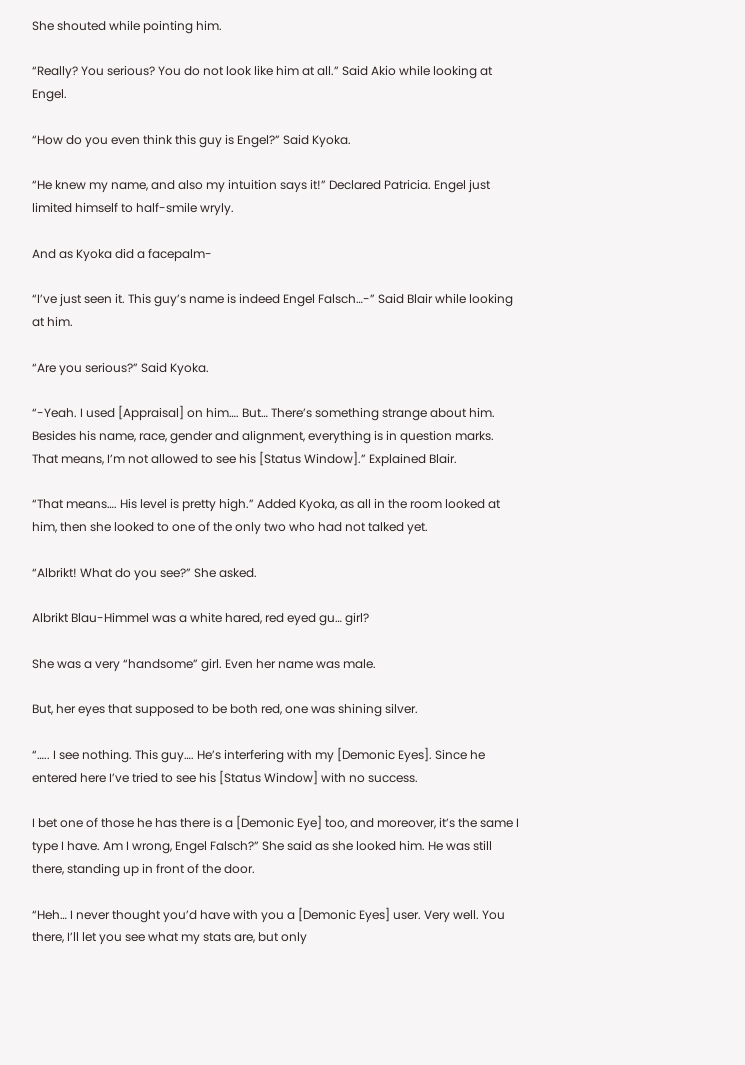She shouted while pointing him.

“Really? You serious? You do not look like him at all.” Said Akio while looking at Engel.

“How do you even think this guy is Engel?” Said Kyoka.

“He knew my name, and also my intuition says it!” Declared Patricia. Engel just limited himself to half-smile wryly.

And as Kyoka did a facepalm-

“I’ve just seen it. This guy’s name is indeed Engel Falsch…-” Said Blair while looking at him.

“Are you serious?” Said Kyoka.

“-Yeah. I used [Appraisal] on him…. But… There’s something strange about him. Besides his name, race, gender and alignment, everything is in question marks. That means, I’m not allowed to see his [Status Window].” Explained Blair.

“That means…. His level is pretty high.” Added Kyoka, as all in the room looked at him, then she looked to one of the only two who had not talked yet.

“Albrikt! What do you see?” She asked.

Albrikt Blau-Himmel was a white hared, red eyed gu… girl?

She was a very “handsome” girl. Even her name was male.

But, her eyes that supposed to be both red, one was shining silver.

“….. I see nothing. This guy…. He’s interfering with my [Demonic Eyes]. Since he entered here I’ve tried to see his [Status Window] with no success.

I bet one of those he has there is a [Demonic Eye] too, and moreover, it’s the same I type I have. Am I wrong, Engel Falsch?” She said as she looked him. He was still there, standing up in front of the door.

“Heh… I never thought you’d have with you a [Demonic Eyes] user. Very well. You there, I’ll let you see what my stats are, but only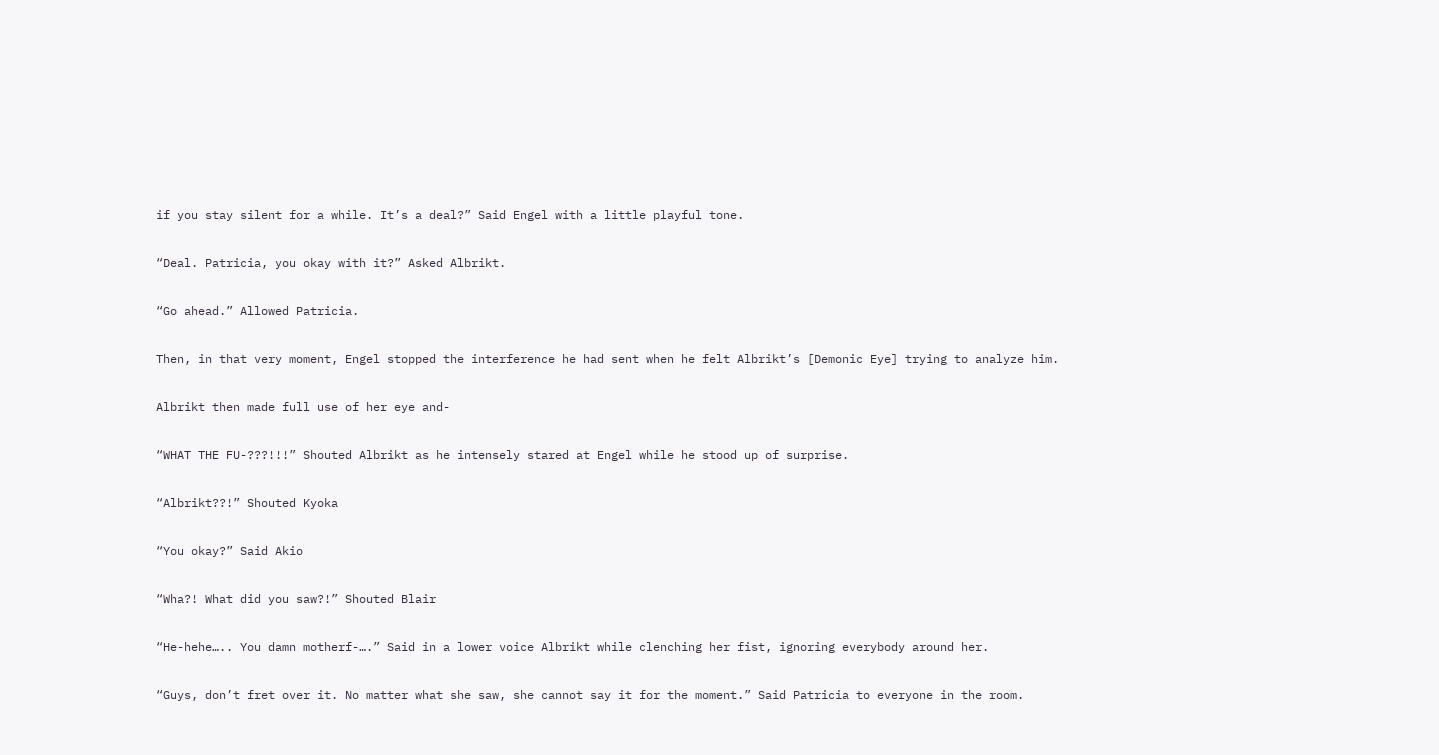if you stay silent for a while. It’s a deal?” Said Engel with a little playful tone.

“Deal. Patricia, you okay with it?” Asked Albrikt.

“Go ahead.” Allowed Patricia.

Then, in that very moment, Engel stopped the interference he had sent when he felt Albrikt’s [Demonic Eye] trying to analyze him.

Albrikt then made full use of her eye and-

“WHAT THE FU-???!!!” Shouted Albrikt as he intensely stared at Engel while he stood up of surprise.

“Albrikt??!” Shouted Kyoka

“You okay?” Said Akio

“Wha?! What did you saw?!” Shouted Blair

“He-hehe….. You damn motherf-….” Said in a lower voice Albrikt while clenching her fist, ignoring everybody around her.

“Guys, don’t fret over it. No matter what she saw, she cannot say it for the moment.” Said Patricia to everyone in the room.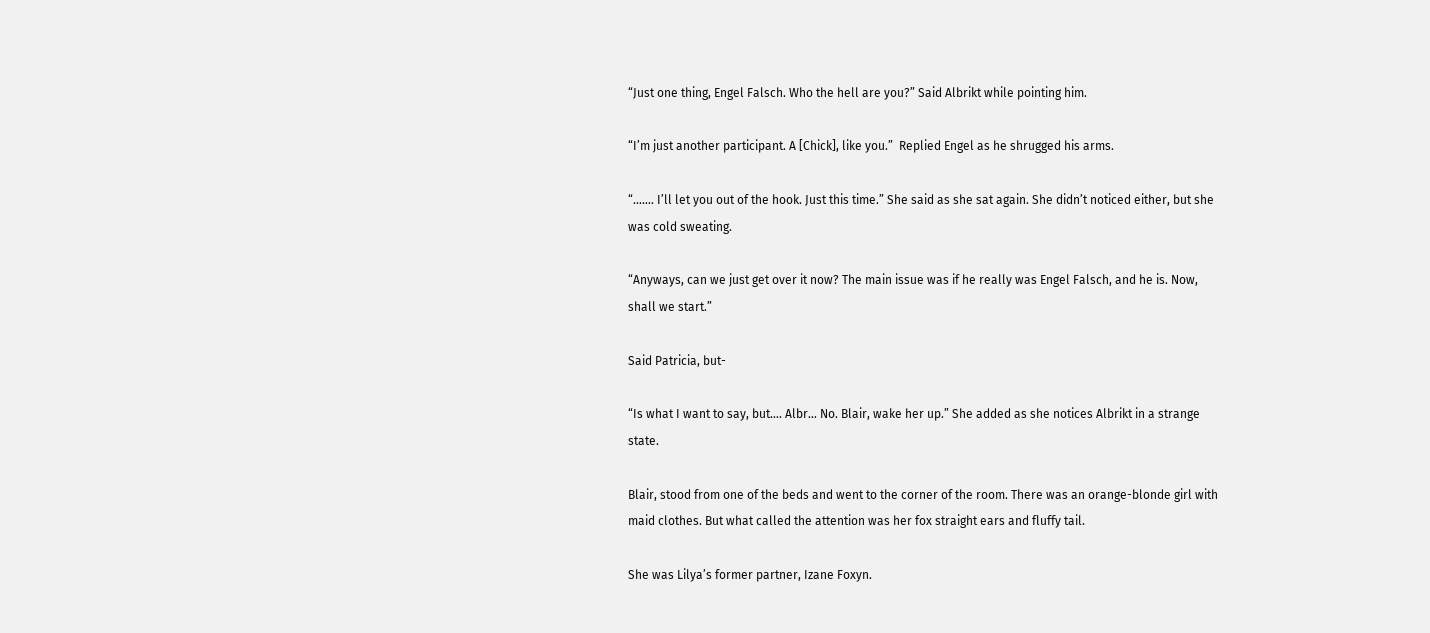“Just one thing, Engel Falsch. Who the hell are you?” Said Albrikt while pointing him.

“I’m just another participant. A [Chick], like you.”  Replied Engel as he shrugged his arms.

“……. I’ll let you out of the hook. Just this time.” She said as she sat again. She didn’t noticed either, but she was cold sweating.

“Anyways, can we just get over it now? The main issue was if he really was Engel Falsch, and he is. Now, shall we start.”

Said Patricia, but-

“Is what I want to say, but…. Albr… No. Blair, wake her up.” She added as she notices Albrikt in a strange state.

Blair, stood from one of the beds and went to the corner of the room. There was an orange-blonde girl with maid clothes. But what called the attention was her fox straight ears and fluffy tail.

She was Lilya’s former partner, Izane Foxyn.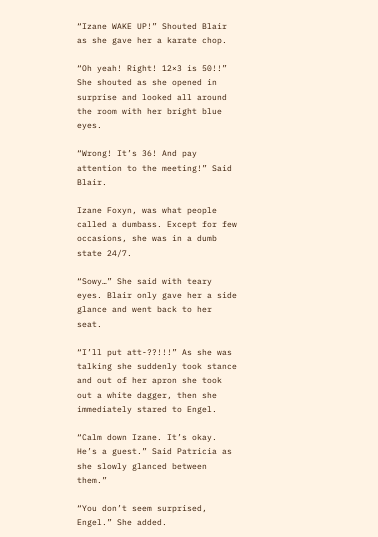“Izane WAKE UP!” Shouted Blair as she gave her a karate chop.

“Oh yeah! Right! 12×3 is 50!!” She shouted as she opened in surprise and looked all around the room with her bright blue eyes.

“Wrong! It’s 36! And pay attention to the meeting!” Said Blair.

Izane Foxyn, was what people called a dumbass. Except for few occasions, she was in a dumb state 24/7.

“Sowy…” She said with teary eyes. Blair only gave her a side glance and went back to her seat.

“I’ll put att-??!!!” As she was talking she suddenly took stance and out of her apron she took out a white dagger, then she immediately stared to Engel.

“Calm down Izane. It’s okay. He’s a guest.” Said Patricia as she slowly glanced between them.”

“You don’t seem surprised, Engel.” She added.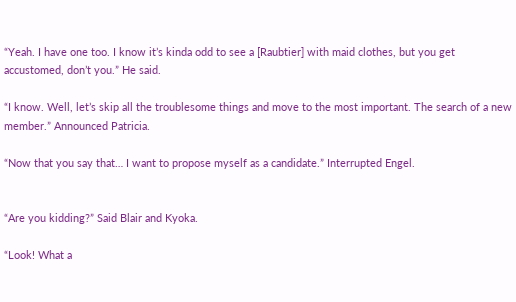“Yeah. I have one too. I know it’s kinda odd to see a [Raubtier] with maid clothes, but you get accustomed, don’t you.” He said.

“I know. Well, let’s skip all the troublesome things and move to the most important. The search of a new member.” Announced Patricia.

“Now that you say that… I want to propose myself as a candidate.” Interrupted Engel.


“Are you kidding?” Said Blair and Kyoka.

“Look! What a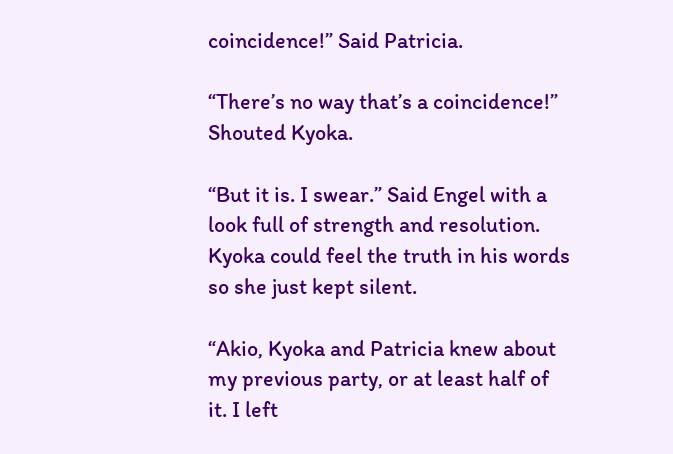coincidence!” Said Patricia.

“There’s no way that’s a coincidence!” Shouted Kyoka.

“But it is. I swear.” Said Engel with a look full of strength and resolution. Kyoka could feel the truth in his words so she just kept silent.

“Akio, Kyoka and Patricia knew about my previous party, or at least half of it. I left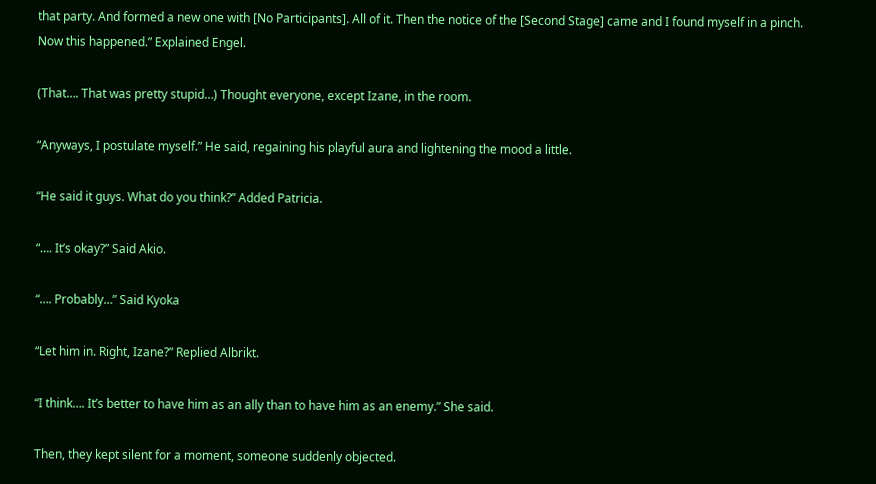that party. And formed a new one with [No Participants]. All of it. Then the notice of the [Second Stage] came and I found myself in a pinch. Now this happened.” Explained Engel.

(That…. That was pretty stupid…) Thought everyone, except Izane, in the room.

“Anyways, I postulate myself.” He said, regaining his playful aura and lightening the mood a little.

“He said it guys. What do you think?” Added Patricia.

“…. It’s okay?” Said Akio.

“…. Probably…” Said Kyoka

“Let him in. Right, Izane?” Replied Albrikt.

“I think…. It’s better to have him as an ally than to have him as an enemy.” She said.

Then, they kept silent for a moment, someone suddenly objected.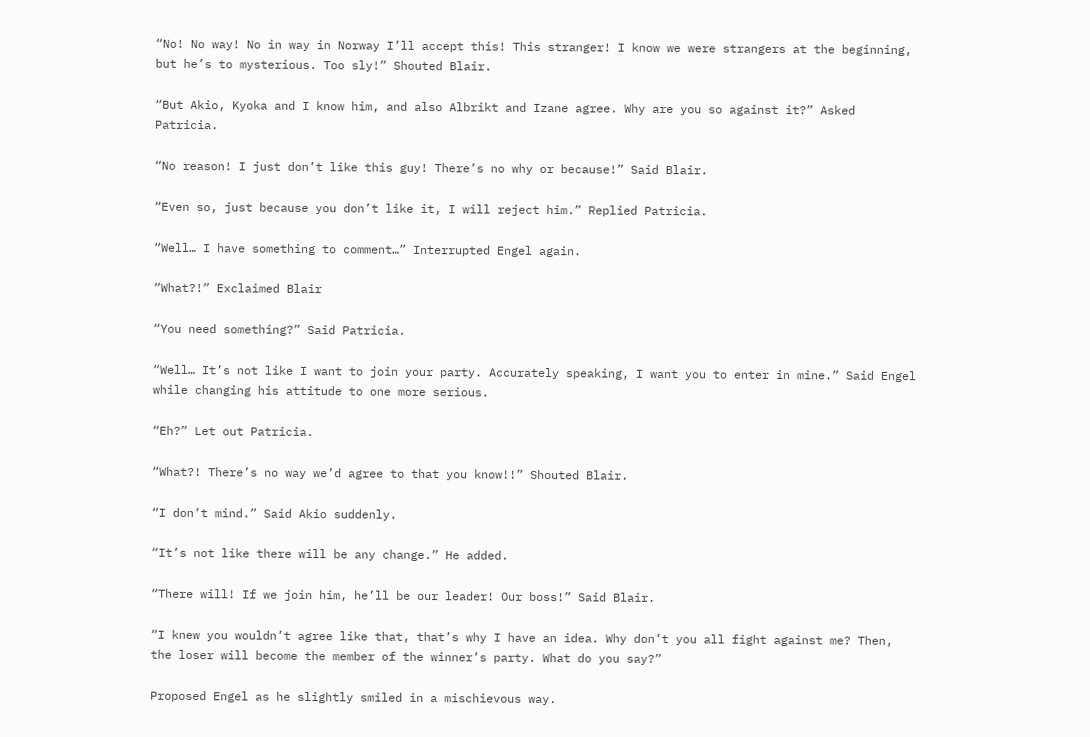“No! No way! No in way in Norway I’ll accept this! This stranger! I know we were strangers at the beginning, but he’s to mysterious. Too sly!” Shouted Blair.

“But Akio, Kyoka and I know him, and also Albrikt and Izane agree. Why are you so against it?” Asked Patricia.

“No reason! I just don’t like this guy! There’s no why or because!” Said Blair.

“Even so, just because you don’t like it, I will reject him.” Replied Patricia.

“Well… I have something to comment…” Interrupted Engel again.

“What?!” Exclaimed Blair

“You need something?” Said Patricia.

“Well… It’s not like I want to join your party. Accurately speaking, I want you to enter in mine.” Said Engel while changing his attitude to one more serious.

“Eh?” Let out Patricia.

“What?! There’s no way we’d agree to that you know!!” Shouted Blair.

“I don’t mind.” Said Akio suddenly.

“It’s not like there will be any change.” He added.

“There will! If we join him, he’ll be our leader! Our boss!” Said Blair.

“I knew you wouldn’t agree like that, that’s why I have an idea. Why don’t you all fight against me? Then, the loser will become the member of the winner’s party. What do you say?”

Proposed Engel as he slightly smiled in a mischievous way.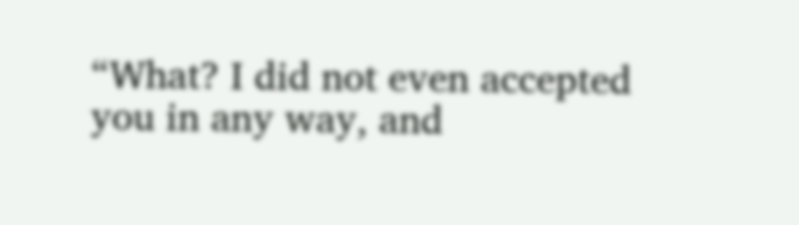“What? I did not even accepted you in any way, and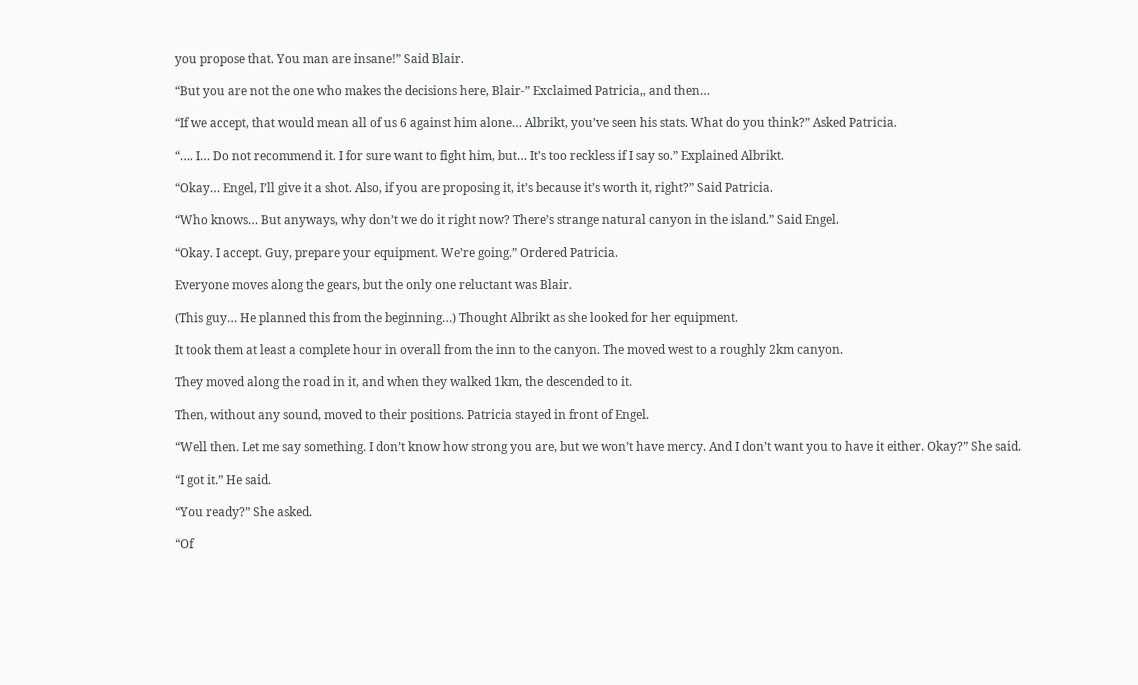you propose that. You man are insane!” Said Blair.

“But you are not the one who makes the decisions here, Blair-” Exclaimed Patricia,, and then…

“If we accept, that would mean all of us 6 against him alone… Albrikt, you’ve seen his stats. What do you think?” Asked Patricia.

“…. I… Do not recommend it. I for sure want to fight him, but… It’s too reckless if I say so.” Explained Albrikt.

“Okay… Engel, I’ll give it a shot. Also, if you are proposing it, it’s because it’s worth it, right?” Said Patricia.

“Who knows… But anyways, why don’t we do it right now? There’s strange natural canyon in the island.” Said Engel.

“Okay. I accept. Guy, prepare your equipment. We’re going.” Ordered Patricia.

Everyone moves along the gears, but the only one reluctant was Blair.

(This guy… He planned this from the beginning…) Thought Albrikt as she looked for her equipment.

It took them at least a complete hour in overall from the inn to the canyon. The moved west to a roughly 2km canyon.

They moved along the road in it, and when they walked 1km, the descended to it.

Then, without any sound, moved to their positions. Patricia stayed in front of Engel.

“Well then. Let me say something. I don’t know how strong you are, but we won’t have mercy. And I don’t want you to have it either. Okay?” She said.

“I got it.” He said.

“You ready?” She asked.

“Of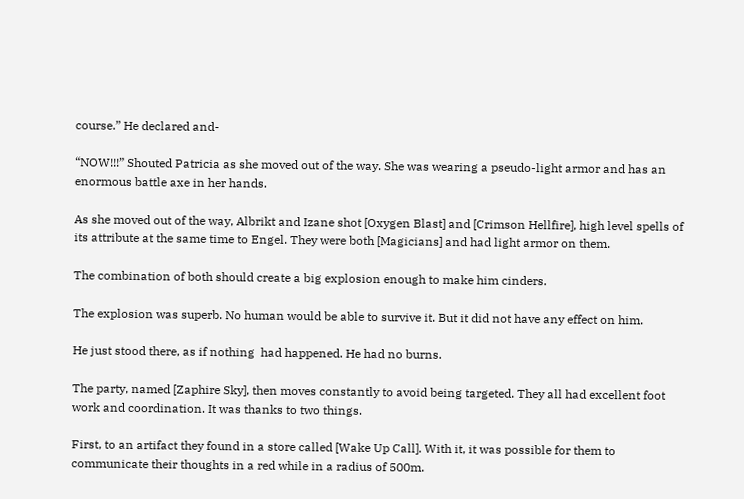course.” He declared and-

“NOW!!!” Shouted Patricia as she moved out of the way. She was wearing a pseudo-light armor and has an enormous battle axe in her hands.

As she moved out of the way, Albrikt and Izane shot [Oxygen Blast] and [Crimson Hellfire], high level spells of its attribute at the same time to Engel. They were both [Magicians] and had light armor on them.

The combination of both should create a big explosion enough to make him cinders.

The explosion was superb. No human would be able to survive it. But it did not have any effect on him.

He just stood there, as if nothing  had happened. He had no burns.

The party, named [Zaphire Sky], then moves constantly to avoid being targeted. They all had excellent foot work and coordination. It was thanks to two things.

First, to an artifact they found in a store called [Wake Up Call]. With it, it was possible for them to communicate their thoughts in a red while in a radius of 500m.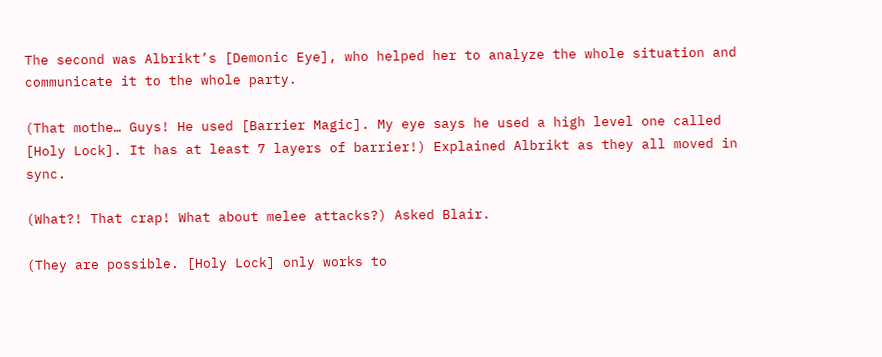The second was Albrikt’s [Demonic Eye], who helped her to analyze the whole situation and communicate it to the whole party.

(That mothe… Guys! He used [Barrier Magic]. My eye says he used a high level one called [Holy Lock]. It has at least 7 layers of barrier!) Explained Albrikt as they all moved in sync.

(What?! That crap! What about melee attacks?) Asked Blair.

(They are possible. [Holy Lock] only works to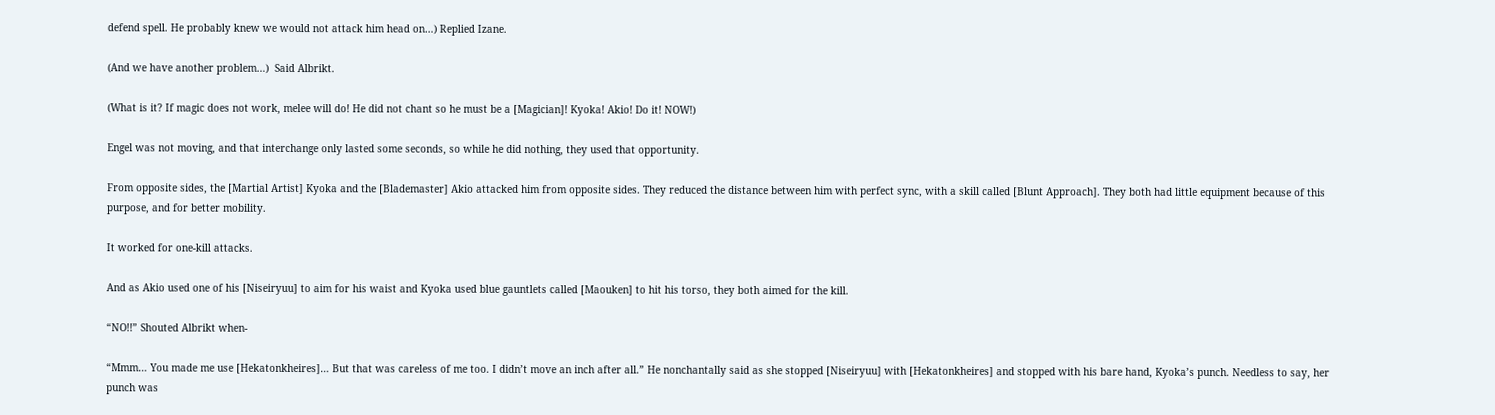defend spell. He probably knew we would not attack him head on…) Replied Izane.

(And we have another problem…)  Said Albrikt.

(What is it? If magic does not work, melee will do! He did not chant so he must be a [Magician]! Kyoka! Akio! Do it! NOW!)

Engel was not moving, and that interchange only lasted some seconds, so while he did nothing, they used that opportunity.

From opposite sides, the [Martial Artist] Kyoka and the [Blademaster] Akio attacked him from opposite sides. They reduced the distance between him with perfect sync, with a skill called [Blunt Approach]. They both had little equipment because of this purpose, and for better mobility.

It worked for one-kill attacks.

And as Akio used one of his [Niseiryuu] to aim for his waist and Kyoka used blue gauntlets called [Maouken] to hit his torso, they both aimed for the kill.

“NO!!” Shouted Albrikt when-

“Mmm… You made me use [Hekatonkheires]… But that was careless of me too. I didn’t move an inch after all.” He nonchantally said as she stopped [Niseiryuu] with [Hekatonkheires] and stopped with his bare hand, Kyoka’s punch. Needless to say, her punch was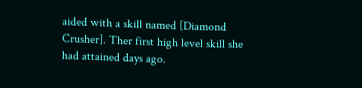aided with a skill named [Diamond Crusher]. Ther first high level skill she had attained days ago.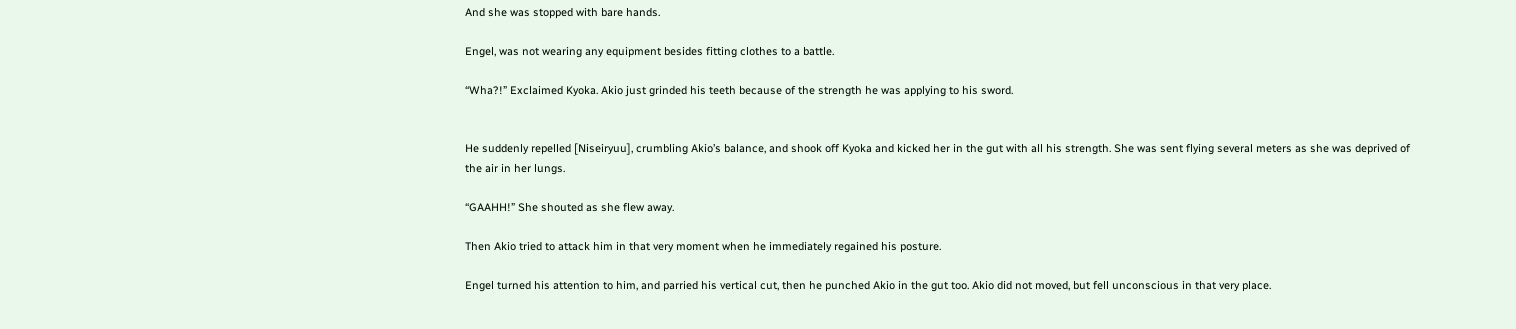And she was stopped with bare hands.

Engel, was not wearing any equipment besides fitting clothes to a battle.

“Wha?!” Exclaimed Kyoka. Akio just grinded his teeth because of the strength he was applying to his sword.


He suddenly repelled [Niseiryuu], crumbling Akio’s balance, and shook off Kyoka and kicked her in the gut with all his strength. She was sent flying several meters as she was deprived of the air in her lungs.

“GAAHH!” She shouted as she flew away.

Then Akio tried to attack him in that very moment when he immediately regained his posture.

Engel turned his attention to him, and parried his vertical cut, then he punched Akio in the gut too. Akio did not moved, but fell unconscious in that very place.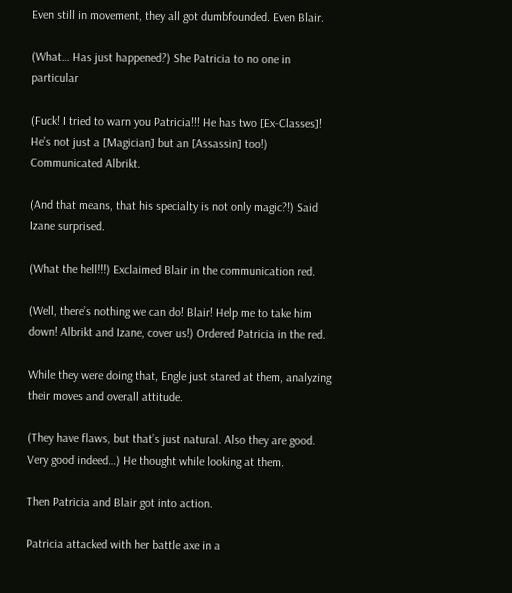Even still in movement, they all got dumbfounded. Even Blair.

(What… Has just happened?) She Patricia to no one in particular

(Fuck! I tried to warn you Patricia!!! He has two [Ex-Classes]! He’s not just a [Magician] but an [Assassin] too!) Communicated Albrikt.

(And that means, that his specialty is not only magic?!) Said Izane surprised.

(What the hell!!!) Exclaimed Blair in the communication red.

(Well, there’s nothing we can do! Blair! Help me to take him down! Albrikt and Izane, cover us!) Ordered Patricia in the red.

While they were doing that, Engle just stared at them, analyzing their moves and overall attitude.

(They have flaws, but that’s just natural. Also they are good. Very good indeed…) He thought while looking at them.

Then Patricia and Blair got into action.

Patricia attacked with her battle axe in a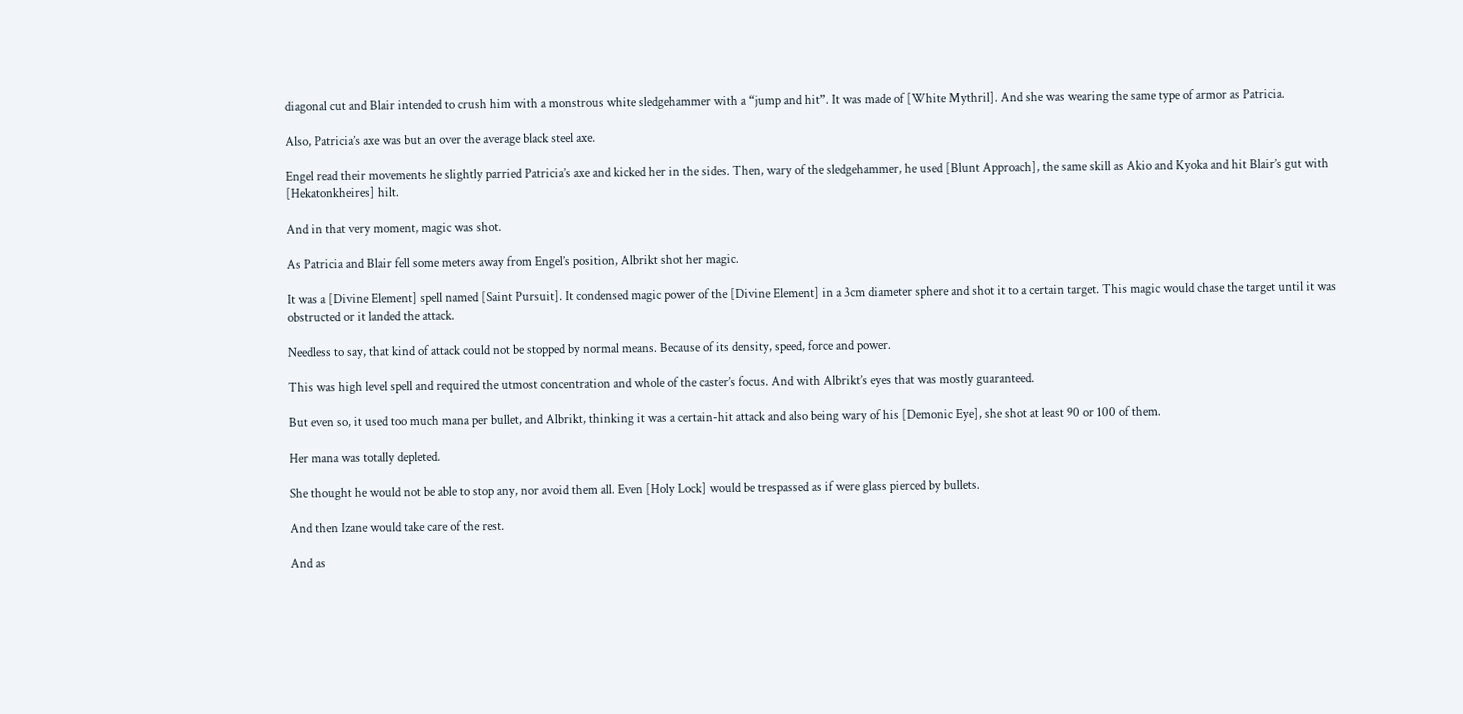diagonal cut and Blair intended to crush him with a monstrous white sledgehammer with a “jump and hit”. It was made of [White Mythril]. And she was wearing the same type of armor as Patricia.

Also, Patricia’s axe was but an over the average black steel axe.

Engel read their movements he slightly parried Patricia’s axe and kicked her in the sides. Then, wary of the sledgehammer, he used [Blunt Approach], the same skill as Akio and Kyoka and hit Blair’s gut with [Hekatonkheires] hilt.

And in that very moment, magic was shot.

As Patricia and Blair fell some meters away from Engel’s position, Albrikt shot her magic.

It was a [Divine Element] spell named [Saint Pursuit]. It condensed magic power of the [Divine Element] in a 3cm diameter sphere and shot it to a certain target. This magic would chase the target until it was obstructed or it landed the attack.

Needless to say, that kind of attack could not be stopped by normal means. Because of its density, speed, force and power.

This was high level spell and required the utmost concentration and whole of the caster’s focus. And with Albrikt’s eyes that was mostly guaranteed.

But even so, it used too much mana per bullet, and Albrikt, thinking it was a certain-hit attack and also being wary of his [Demonic Eye], she shot at least 90 or 100 of them.

Her mana was totally depleted.

She thought he would not be able to stop any, nor avoid them all. Even [Holy Lock] would be trespassed as if were glass pierced by bullets.

And then Izane would take care of the rest.

And as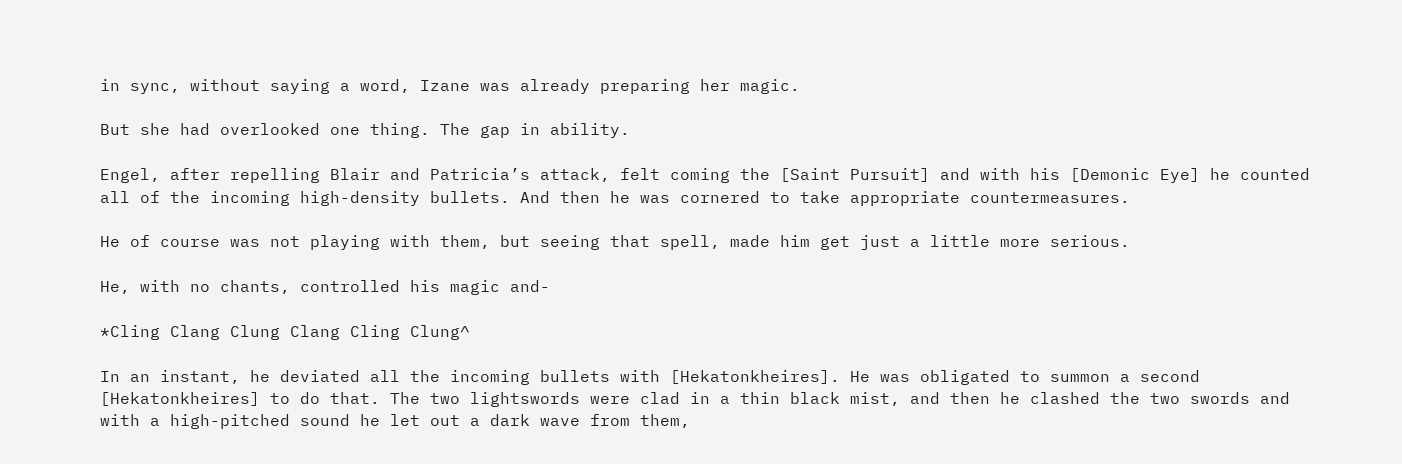in sync, without saying a word, Izane was already preparing her magic.

But she had overlooked one thing. The gap in ability.

Engel, after repelling Blair and Patricia’s attack, felt coming the [Saint Pursuit] and with his [Demonic Eye] he counted all of the incoming high-density bullets. And then he was cornered to take appropriate countermeasures.

He of course was not playing with them, but seeing that spell, made him get just a little more serious.

He, with no chants, controlled his magic and-

*Cling Clang Clung Clang Cling Clung^

In an instant, he deviated all the incoming bullets with [Hekatonkheires]. He was obligated to summon a second [Hekatonkheires] to do that. The two lightswords were clad in a thin black mist, and then he clashed the two swords and with a high-pitched sound he let out a dark wave from them,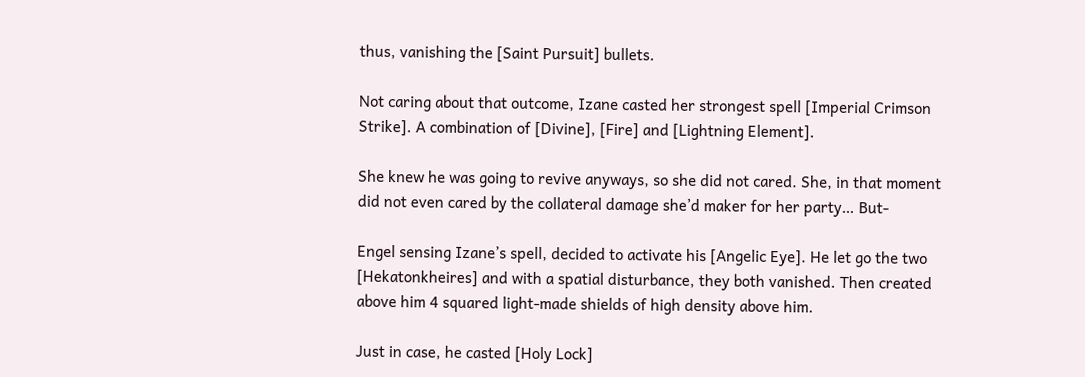thus, vanishing the [Saint Pursuit] bullets.

Not caring about that outcome, Izane casted her strongest spell [Imperial Crimson Strike]. A combination of [Divine], [Fire] and [Lightning Element].

She knew he was going to revive anyways, so she did not cared. She, in that moment did not even cared by the collateral damage she’d maker for her party… But-

Engel sensing Izane’s spell, decided to activate his [Angelic Eye]. He let go the two [Hekatonkheires] and with a spatial disturbance, they both vanished. Then created above him 4 squared light-made shields of high density above him.

Just in case, he casted [Holy Lock]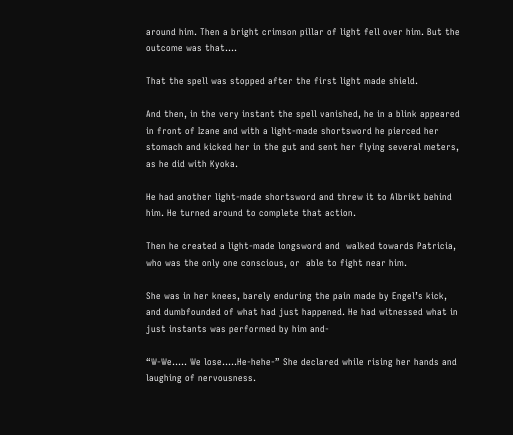around him. Then a bright crimson pillar of light fell over him. But the outcome was that….

That the spell was stopped after the first light made shield.

And then, in the very instant the spell vanished, he in a blink appeared in front of Izane and with a light-made shortsword he pierced her stomach and kicked her in the gut and sent her flying several meters, as he did with Kyoka.

He had another light-made shortsword and threw it to Albrikt behind him. He turned around to complete that action.

Then he created a light-made longsword and  walked towards Patricia, who was the only one conscious, or  able to fight near him.

She was in her knees, barely enduring the pain made by Engel’s kick, and dumbfounded of what had just happened. He had witnessed what in just instants was performed by him and-

“W-We….. We lose…..He-hehe-” She declared while rising her hands and laughing of nervousness.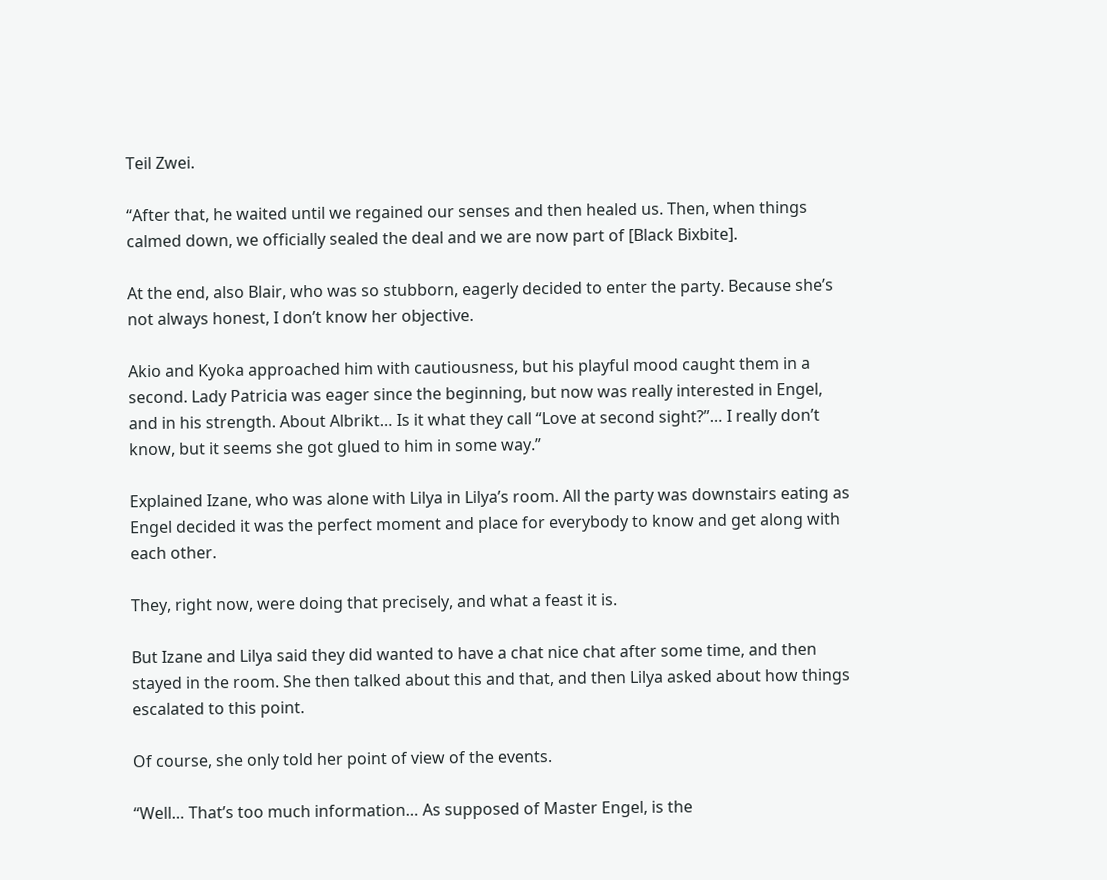Teil Zwei.

“After that, he waited until we regained our senses and then healed us. Then, when things calmed down, we officially sealed the deal and we are now part of [Black Bixbite].

At the end, also Blair, who was so stubborn, eagerly decided to enter the party. Because she’s not always honest, I don’t know her objective.

Akio and Kyoka approached him with cautiousness, but his playful mood caught them in a second. Lady Patricia was eager since the beginning, but now was really interested in Engel, and in his strength. About Albrikt… Is it what they call “Love at second sight?”… I really don’t know, but it seems she got glued to him in some way.”

Explained Izane, who was alone with Lilya in Lilya’s room. All the party was downstairs eating as Engel decided it was the perfect moment and place for everybody to know and get along with each other.

They, right now, were doing that precisely, and what a feast it is.

But Izane and Lilya said they did wanted to have a chat nice chat after some time, and then stayed in the room. She then talked about this and that, and then Lilya asked about how things escalated to this point.

Of course, she only told her point of view of the events.

“Well… That’s too much information… As supposed of Master Engel, is the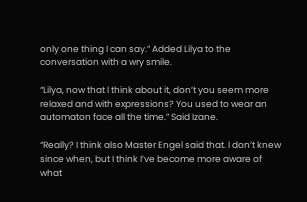only one thing I can say.” Added Lilya to the conversation with a wry smile.

“Lilya, now that I think about it, don’t you seem more relaxed and with expressions? You used to wear an automaton face all the time.” Said Izane.

“Really? I think also Master Engel said that. I don’t knew since when, but I think I’ve become more aware of what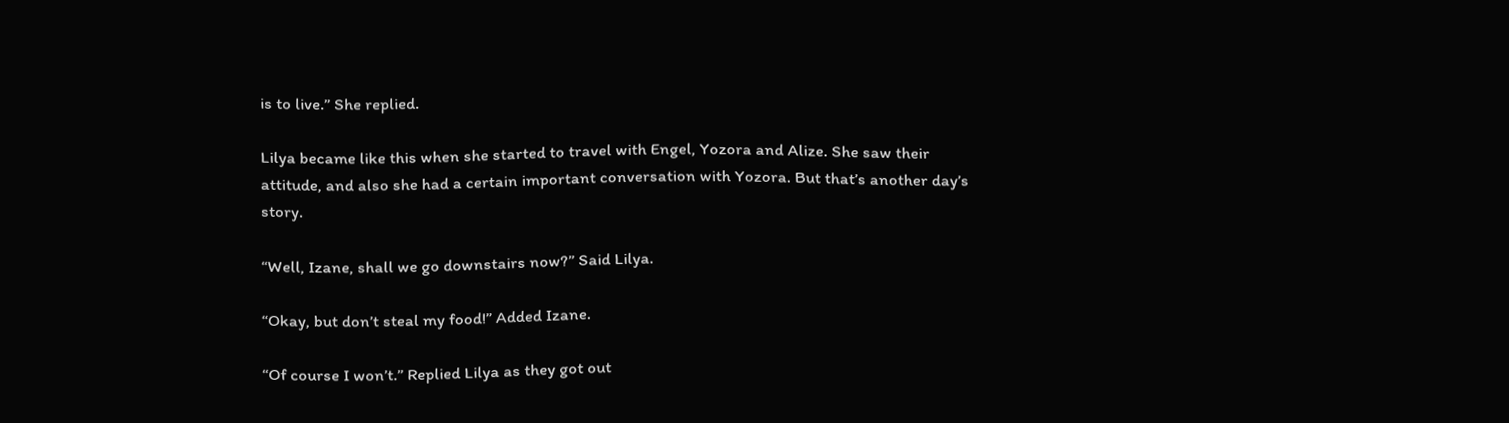is to live.” She replied.

Lilya became like this when she started to travel with Engel, Yozora and Alize. She saw their attitude, and also she had a certain important conversation with Yozora. But that’s another day’s story.

“Well, Izane, shall we go downstairs now?” Said Lilya.

“Okay, but don’t steal my food!” Added Izane.

“Of course I won’t.” Replied Lilya as they got out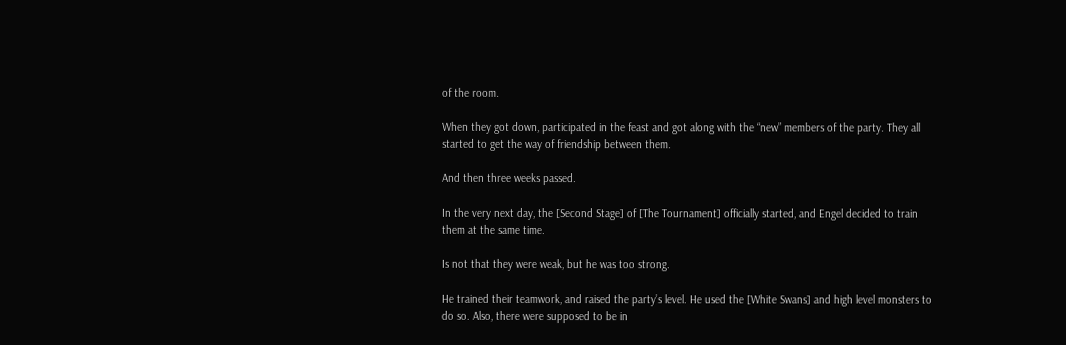of the room.

When they got down, participated in the feast and got along with the “new” members of the party. They all started to get the way of friendship between them.

And then three weeks passed.

In the very next day, the [Second Stage] of [The Tournament] officially started, and Engel decided to train them at the same time.

Is not that they were weak, but he was too strong.

He trained their teamwork, and raised the party’s level. He used the [White Swans] and high level monsters to do so. Also, there were supposed to be in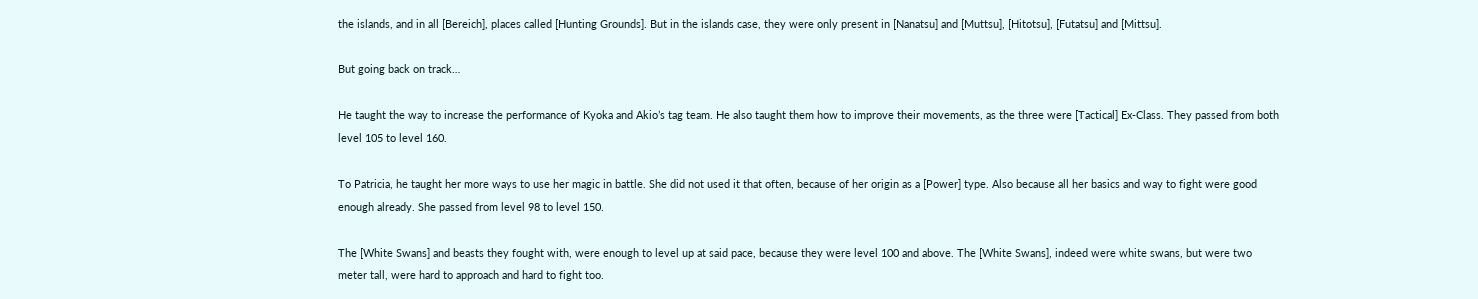the islands, and in all [Bereich], places called [Hunting Grounds]. But in the islands case, they were only present in [Nanatsu] and [Muttsu], [Hitotsu], [Futatsu] and [Mittsu].

But going back on track…

He taught the way to increase the performance of Kyoka and Akio’s tag team. He also taught them how to improve their movements, as the three were [Tactical] Ex-Class. They passed from both level 105 to level 160.

To Patricia, he taught her more ways to use her magic in battle. She did not used it that often, because of her origin as a [Power] type. Also because all her basics and way to fight were good enough already. She passed from level 98 to level 150.

The [White Swans] and beasts they fought with, were enough to level up at said pace, because they were level 100 and above. The [White Swans], indeed were white swans, but were two meter tall, were hard to approach and hard to fight too.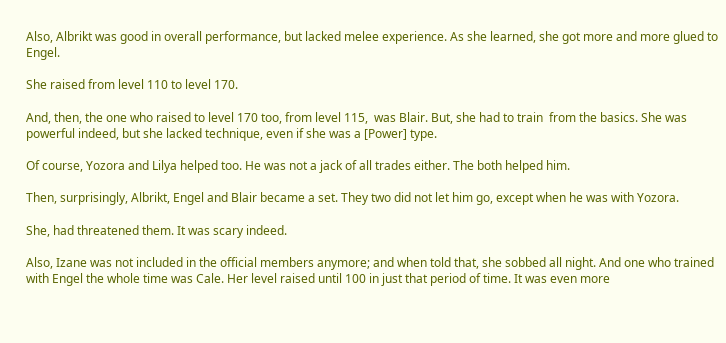Also, Albrikt was good in overall performance, but lacked melee experience. As she learned, she got more and more glued to Engel.

She raised from level 110 to level 170.

And, then, the one who raised to level 170 too, from level 115,  was Blair. But, she had to train  from the basics. She was powerful indeed, but she lacked technique, even if she was a [Power] type.

Of course, Yozora and Lilya helped too. He was not a jack of all trades either. The both helped him.

Then, surprisingly, Albrikt, Engel and Blair became a set. They two did not let him go, except when he was with Yozora.

She, had threatened them. It was scary indeed.

Also, Izane was not included in the official members anymore; and when told that, she sobbed all night. And one who trained with Engel the whole time was Cale. Her level raised until 100 in just that period of time. It was even more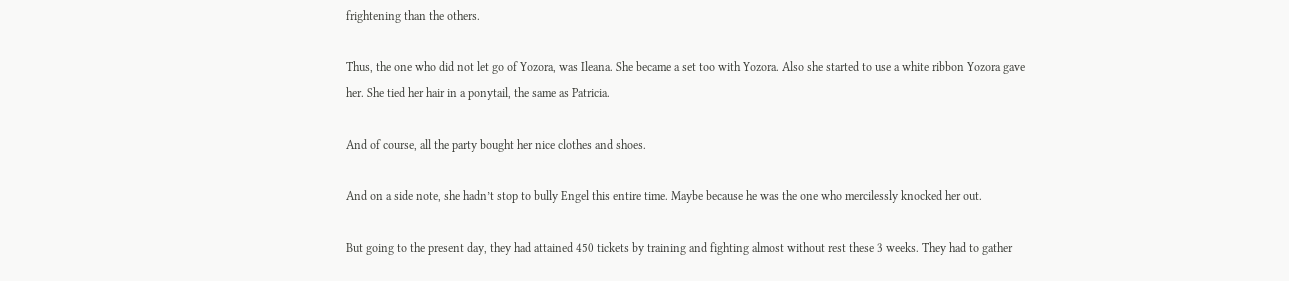frightening than the others.

Thus, the one who did not let go of Yozora, was Ileana. She became a set too with Yozora. Also she started to use a white ribbon Yozora gave her. She tied her hair in a ponytail, the same as Patricia.

And of course, all the party bought her nice clothes and shoes.

And on a side note, she hadn’t stop to bully Engel this entire time. Maybe because he was the one who mercilessly knocked her out.

But going to the present day, they had attained 450 tickets by training and fighting almost without rest these 3 weeks. They had to gather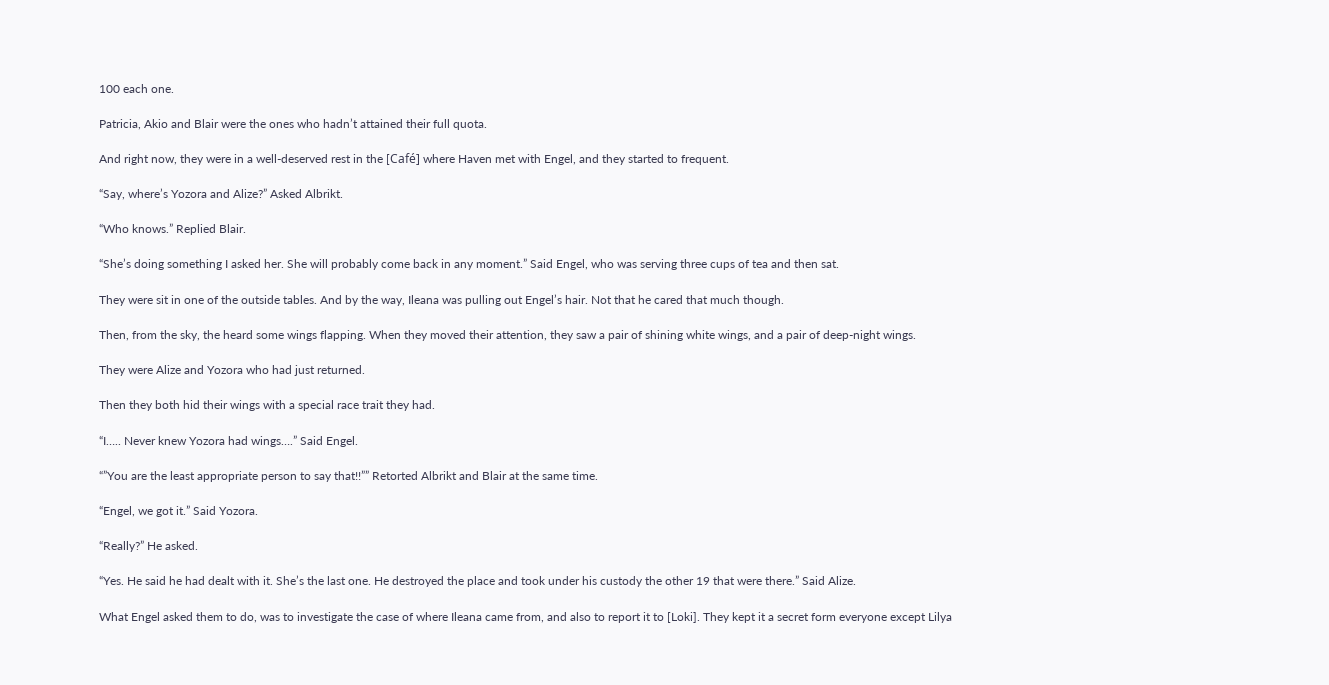100 each one.

Patricia, Akio and Blair were the ones who hadn’t attained their full quota.

And right now, they were in a well-deserved rest in the [Café] where Haven met with Engel, and they started to frequent.

“Say, where’s Yozora and Alize?” Asked Albrikt.

“Who knows.” Replied Blair.

“She’s doing something I asked her. She will probably come back in any moment.” Said Engel, who was serving three cups of tea and then sat.

They were sit in one of the outside tables. And by the way, Ileana was pulling out Engel’s hair. Not that he cared that much though.

Then, from the sky, the heard some wings flapping. When they moved their attention, they saw a pair of shining white wings, and a pair of deep-night wings.

They were Alize and Yozora who had just returned.

Then they both hid their wings with a special race trait they had.

“I….. Never knew Yozora had wings….” Said Engel.

“”You are the least appropriate person to say that!!”” Retorted Albrikt and Blair at the same time.

“Engel, we got it.” Said Yozora.

“Really?” He asked.

“Yes. He said he had dealt with it. She’s the last one. He destroyed the place and took under his custody the other 19 that were there.” Said Alize.

What Engel asked them to do, was to investigate the case of where Ileana came from, and also to report it to [Loki]. They kept it a secret form everyone except Lilya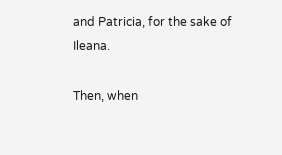and Patricia, for the sake of Ileana.

Then, when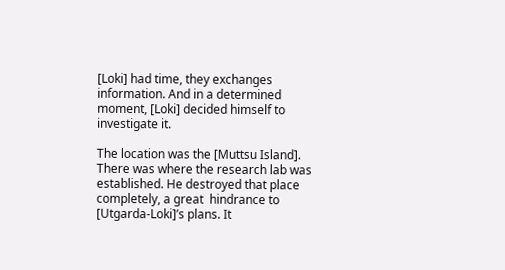[Loki] had time, they exchanges information. And in a determined moment, [Loki] decided himself to investigate it.

The location was the [Muttsu Island]. There was where the research lab was established. He destroyed that place completely, a great  hindrance to [Utgarda-Loki]’s plans. It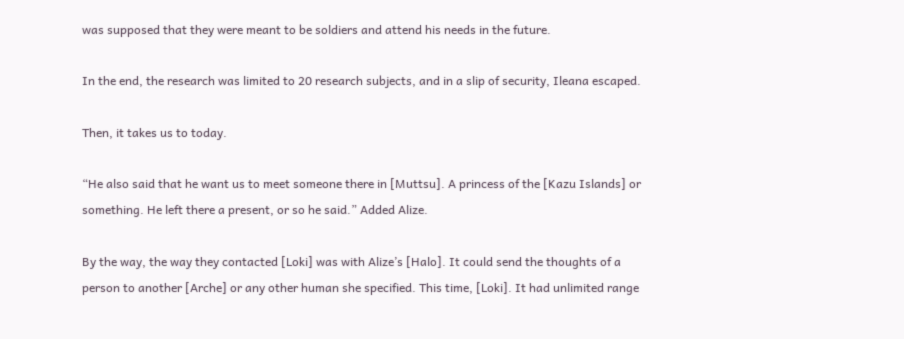was supposed that they were meant to be soldiers and attend his needs in the future.

In the end, the research was limited to 20 research subjects, and in a slip of security, Ileana escaped.

Then, it takes us to today.

“He also said that he want us to meet someone there in [Muttsu]. A princess of the [Kazu Islands] or something. He left there a present, or so he said.” Added Alize.

By the way, the way they contacted [Loki] was with Alize’s [Halo]. It could send the thoughts of a person to another [Arche] or any other human she specified. This time, [Loki]. It had unlimited range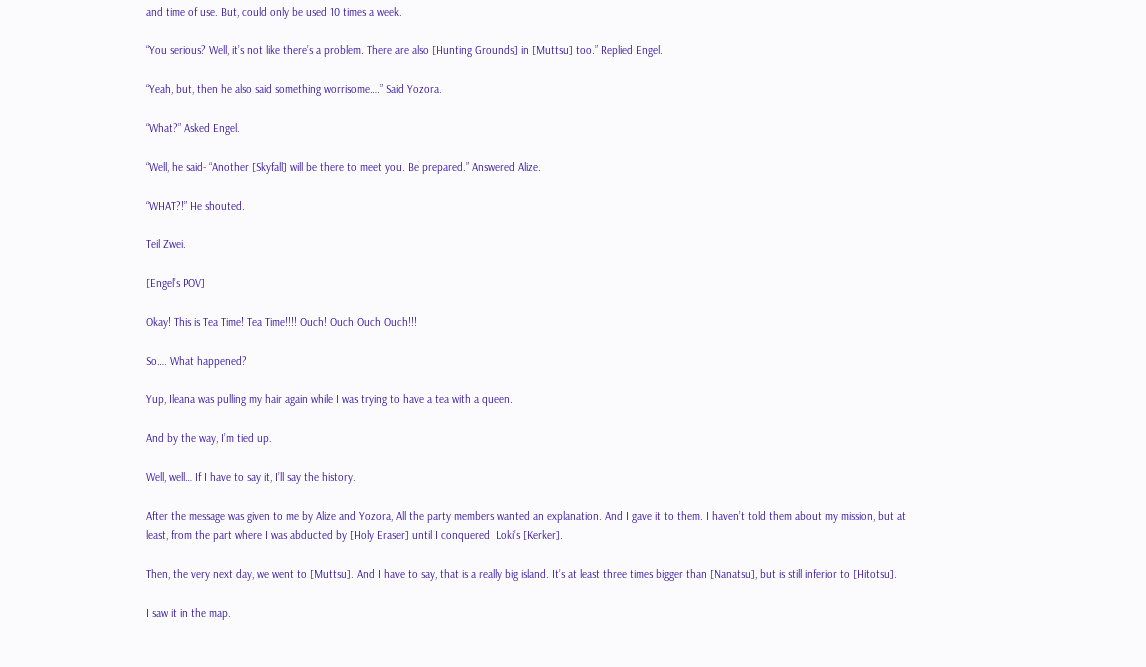and time of use. But, could only be used 10 times a week.

“You serious? Well, it’s not like there’s a problem. There are also [Hunting Grounds] in [Muttsu] too.” Replied Engel.

“Yeah, but, then he also said something worrisome….” Said Yozora.

“What?” Asked Engel.

“Well, he said- “Another [Skyfall] will be there to meet you. Be prepared.” Answered Alize.

“WHAT?!” He shouted.

Teil Zwei.

[Engel’s POV]

Okay! This is Tea Time! Tea Time!!!! Ouch! Ouch Ouch Ouch!!!

So…. What happened?

Yup, Ileana was pulling my hair again while I was trying to have a tea with a queen.

And by the way, I’m tied up.

Well, well… If I have to say it, I’ll say the history.

After the message was given to me by Alize and Yozora, All the party members wanted an explanation. And I gave it to them. I haven’t told them about my mission, but at least, from the part where I was abducted by [Holy Eraser] until I conquered  Loki’s [Kerker].

Then, the very next day, we went to [Muttsu]. And I have to say, that is a really big island. It’s at least three times bigger than [Nanatsu], but is still inferior to [Hitotsu].

I saw it in the map.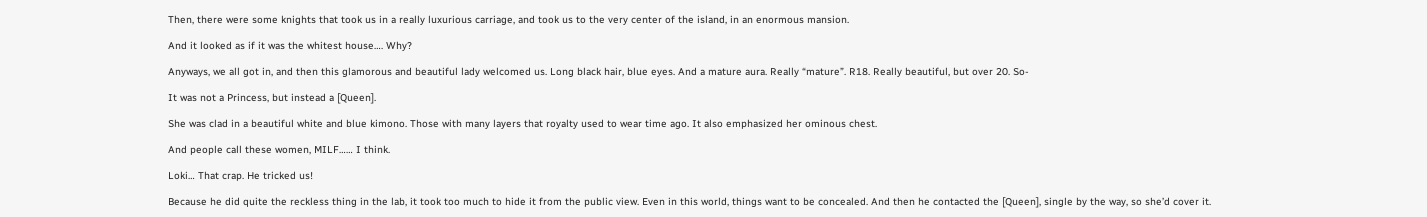Then, there were some knights that took us in a really luxurious carriage, and took us to the very center of the island, in an enormous mansion.

And it looked as if it was the whitest house…. Why?

Anyways, we all got in, and then this glamorous and beautiful lady welcomed us. Long black hair, blue eyes. And a mature aura. Really “mature”. R18. Really beautiful, but over 20. So-

It was not a Princess, but instead a [Queen].

She was clad in a beautiful white and blue kimono. Those with many layers that royalty used to wear time ago. It also emphasized her ominous chest.

And people call these women, MILF…… I think.

Loki… That crap. He tricked us!

Because he did quite the reckless thing in the lab, it took too much to hide it from the public view. Even in this world, things want to be concealed. And then he contacted the [Queen], single by the way, so she’d cover it.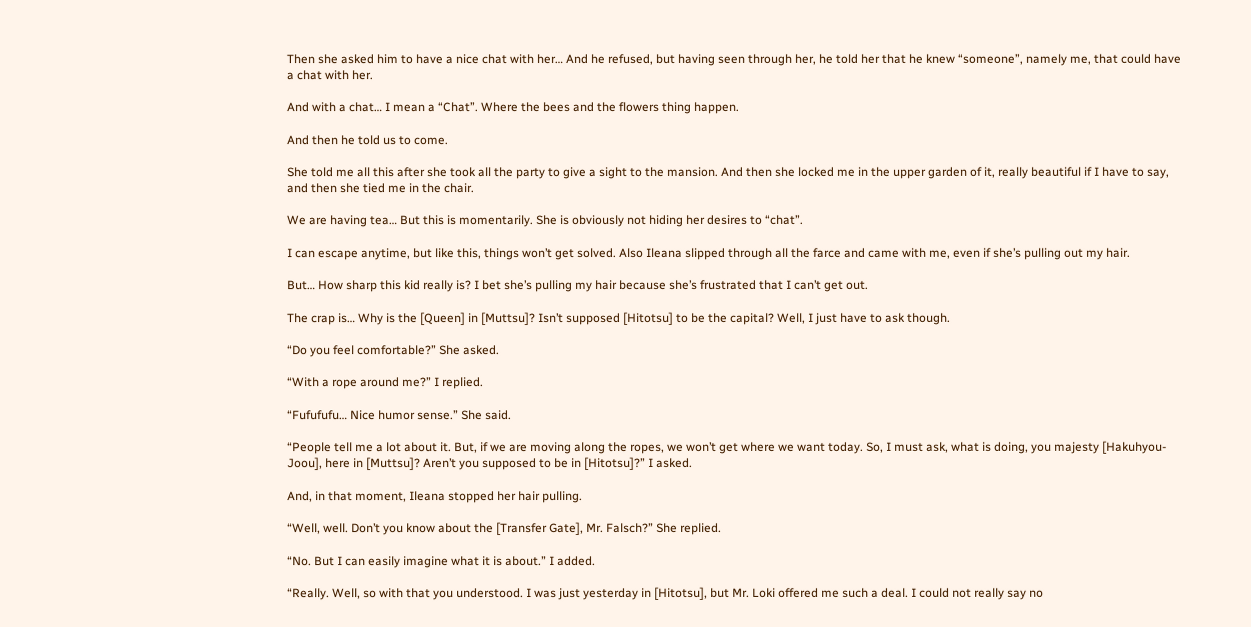Then she asked him to have a nice chat with her… And he refused, but having seen through her, he told her that he knew “someone”, namely me, that could have a chat with her.

And with a chat… I mean a “Chat”. Where the bees and the flowers thing happen.

And then he told us to come.

She told me all this after she took all the party to give a sight to the mansion. And then she locked me in the upper garden of it, really beautiful if I have to say, and then she tied me in the chair.

We are having tea… But this is momentarily. She is obviously not hiding her desires to “chat”.

I can escape anytime, but like this, things won’t get solved. Also Ileana slipped through all the farce and came with me, even if she’s pulling out my hair.

But… How sharp this kid really is? I bet she’s pulling my hair because she’s frustrated that I can’t get out.

The crap is… Why is the [Queen] in [Muttsu]? Isn’t supposed [Hitotsu] to be the capital? Well, I just have to ask though.

“Do you feel comfortable?” She asked.

“With a rope around me?” I replied.

“Fufufufu… Nice humor sense.” She said.

“People tell me a lot about it. But, if we are moving along the ropes, we won’t get where we want today. So, I must ask, what is doing, you majesty [Hakuhyou-Joou], here in [Muttsu]? Aren’t you supposed to be in [Hitotsu]?” I asked.

And, in that moment, Ileana stopped her hair pulling.

“Well, well. Don’t you know about the [Transfer Gate], Mr. Falsch?” She replied.

“No. But I can easily imagine what it is about.” I added.

“Really. Well, so with that you understood. I was just yesterday in [Hitotsu], but Mr. Loki offered me such a deal. I could not really say no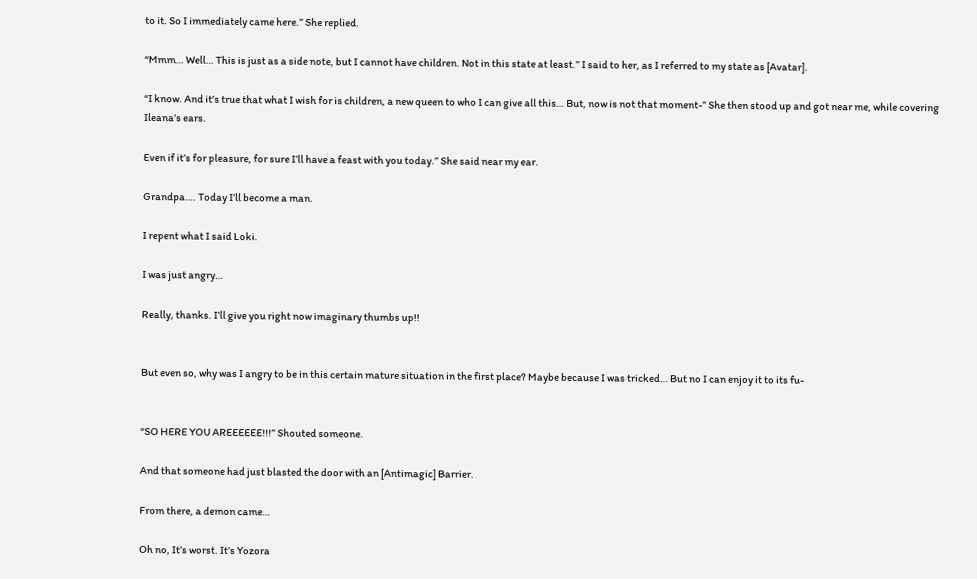to it. So I immediately came here.” She replied.

“Mmm… Well… This is just as a side note, but I cannot have children. Not in this state at least.” I said to her, as I referred to my state as [Avatar].

“I know. And it’s true that what I wish for is children, a new queen to who I can give all this… But, now is not that moment-” She then stood up and got near me, while covering Ileana’s ears.

Even if it’s for pleasure, for sure I’ll have a feast with you today.” She said near my ear.

Grandpa…. Today I’ll become a man.

I repent what I said Loki.

I was just angry…

Really, thanks. I’ll give you right now imaginary thumbs up!!


But even so, why was I angry to be in this certain mature situation in the first place? Maybe because I was tricked… But no I can enjoy it to its fu-


“SO HERE YOU AREEEEEE!!!” Shouted someone.

And that someone had just blasted the door with an [Antimagic] Barrier.

From there, a demon came…

Oh no, It’s worst. It’s Yozora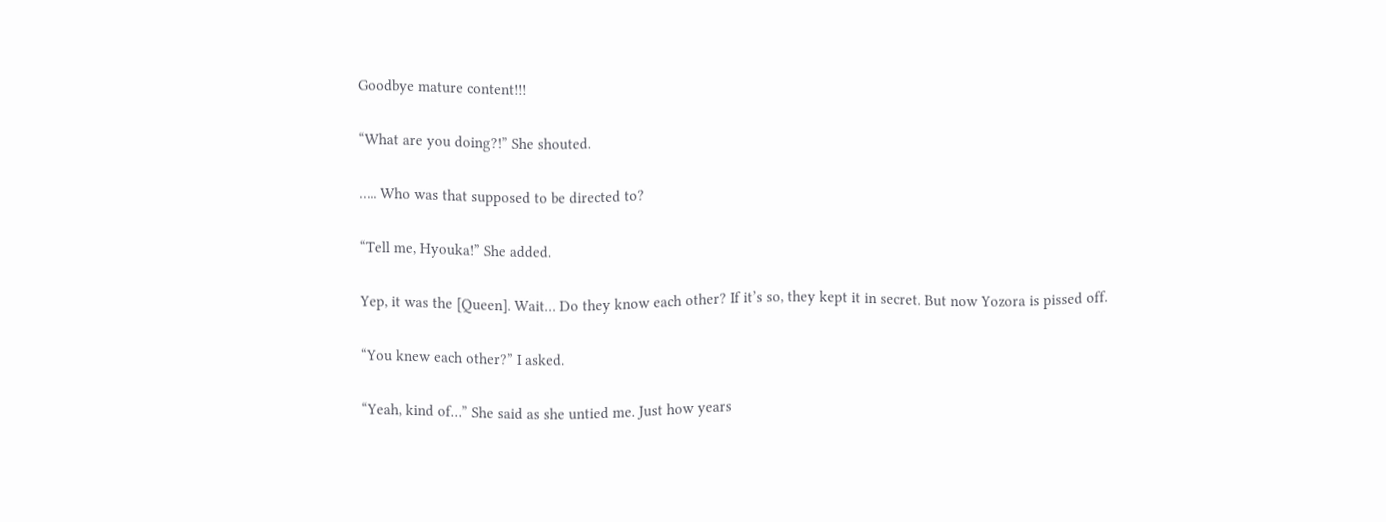Goodbye mature content!!!

“What are you doing?!” She shouted.

….. Who was that supposed to be directed to?

“Tell me, Hyouka!” She added.

Yep, it was the [Queen]. Wait… Do they know each other? If it’s so, they kept it in secret. But now Yozora is pissed off.

“You knew each other?” I asked.

“Yeah, kind of…” She said as she untied me. Just how years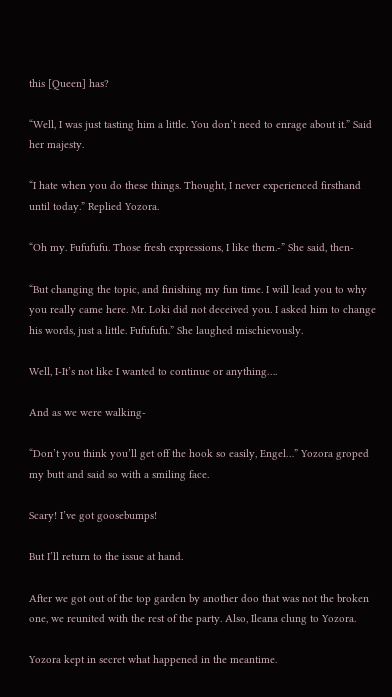this [Queen] has?

“Well, I was just tasting him a little. You don’t need to enrage about it.” Said her majesty.

“I hate when you do these things. Thought, I never experienced firsthand until today.” Replied Yozora.

“Oh my. Fufufufu. Those fresh expressions, I like them.-” She said, then-

“But changing the topic, and finishing my fun time. I will lead you to why you really came here. Mr. Loki did not deceived you. I asked him to change his words, just a little. Fufufufu.” She laughed mischievously.

Well, I-It’s not like I wanted to continue or anything….

And as we were walking-

“Don’t you think you’ll get off the hook so easily, Engel…” Yozora groped my butt and said so with a smiling face.

Scary! I’ve got goosebumps!

But I’ll return to the issue at hand.

After we got out of the top garden by another doo that was not the broken one, we reunited with the rest of the party. Also, Ileana clung to Yozora.

Yozora kept in secret what happened in the meantime.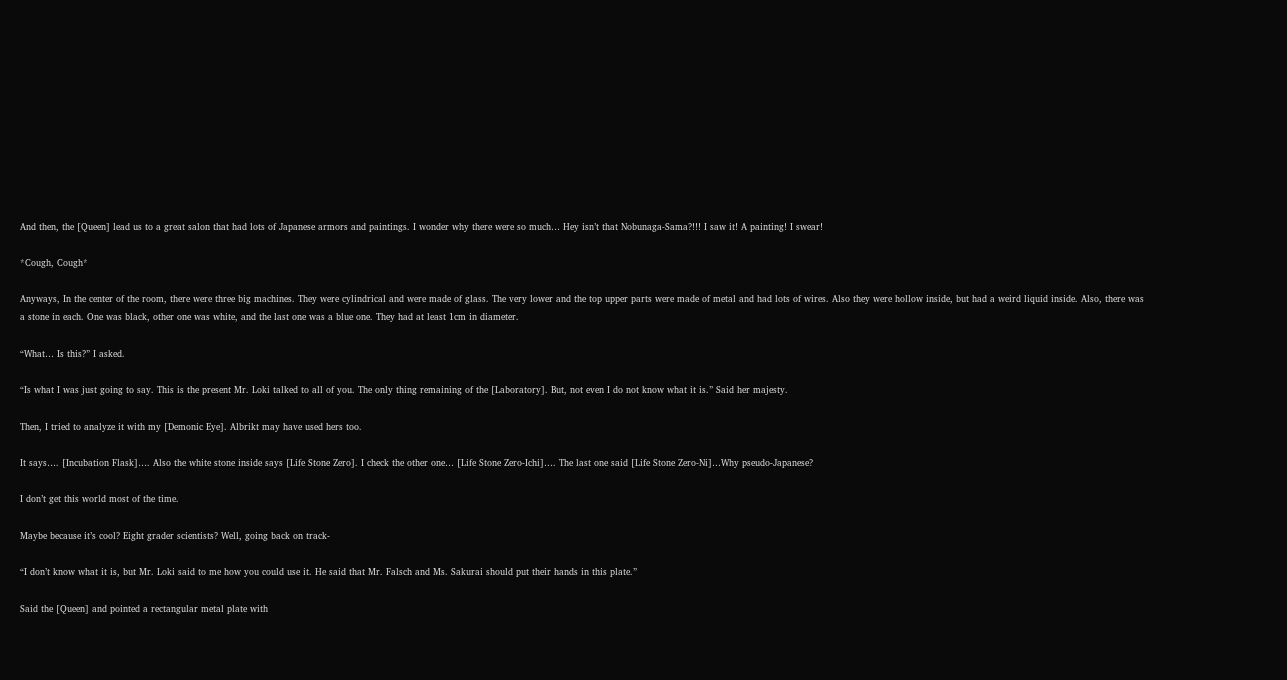And then, the [Queen] lead us to a great salon that had lots of Japanese armors and paintings. I wonder why there were so much… Hey isn’t that Nobunaga-Sama?!!! I saw it! A painting! I swear!

*Cough, Cough*

Anyways, In the center of the room, there were three big machines. They were cylindrical and were made of glass. The very lower and the top upper parts were made of metal and had lots of wires. Also they were hollow inside, but had a weird liquid inside. Also, there was a stone in each. One was black, other one was white, and the last one was a blue one. They had at least 1cm in diameter.

“What… Is this?” I asked.

“Is what I was just going to say. This is the present Mr. Loki talked to all of you. The only thing remaining of the [Laboratory]. But, not even I do not know what it is.” Said her majesty.

Then, I tried to analyze it with my [Demonic Eye]. Albrikt may have used hers too.

It says…. [Incubation Flask]…. Also the white stone inside says [Life Stone Zero]. I check the other one… [Life Stone Zero-Ichi]…. The last one said [Life Stone Zero-Ni]…Why pseudo-Japanese?

I don’t get this world most of the time.

Maybe because it’s cool? Eight grader scientists? Well, going back on track-

“I don’t know what it is, but Mr. Loki said to me how you could use it. He said that Mr. Falsch and Ms. Sakurai should put their hands in this plate.”

Said the [Queen] and pointed a rectangular metal plate with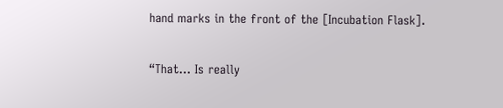hand marks in the front of the [Incubation Flask].

“That… Is really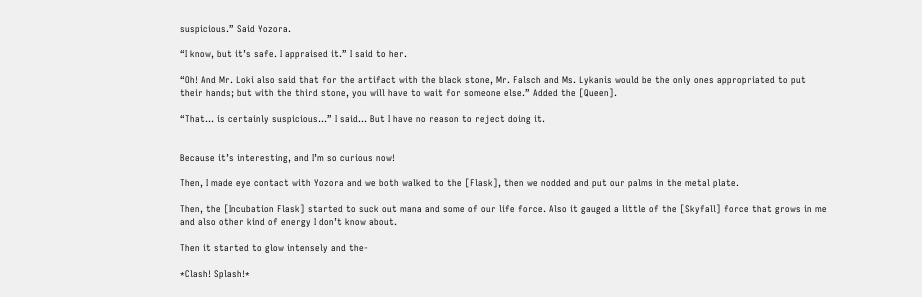suspicious.” Said Yozora.

“I know, but it’s safe. I appraised it.” I said to her.

“Oh! And Mr. Loki also said that for the artifact with the black stone, Mr. Falsch and Ms. Lykanis would be the only ones appropriated to put their hands; but with the third stone, you will have to wait for someone else.” Added the [Queen].

“That… is certainly suspicious…” I said… But I have no reason to reject doing it.


Because it’s interesting, and I’m so curious now!

Then, I made eye contact with Yozora and we both walked to the [Flask], then we nodded and put our palms in the metal plate.

Then, the [Incubation Flask] started to suck out mana and some of our life force. Also it gauged a little of the [Skyfall] force that grows in me and also other kind of energy I don’t know about.

Then it started to glow intensely and the-

*Clash! Splash!*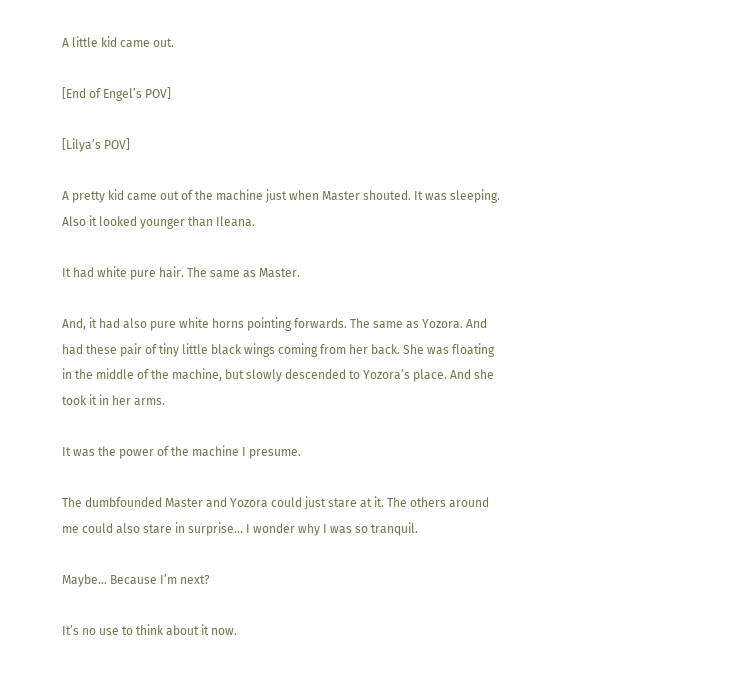A little kid came out.

[End of Engel’s POV]

[Lilya’s POV]

A pretty kid came out of the machine just when Master shouted. It was sleeping. Also it looked younger than Ileana.

It had white pure hair. The same as Master.

And, it had also pure white horns pointing forwards. The same as Yozora. And had these pair of tiny little black wings coming from her back. She was floating in the middle of the machine, but slowly descended to Yozora’s place. And she took it in her arms.

It was the power of the machine I presume.

The dumbfounded Master and Yozora could just stare at it. The others around me could also stare in surprise… I wonder why I was so tranquil.

Maybe… Because I’m next?

It’s no use to think about it now.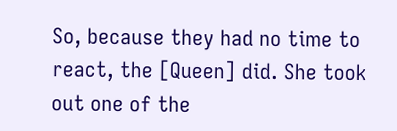So, because they had no time to react, the [Queen] did. She took out one of the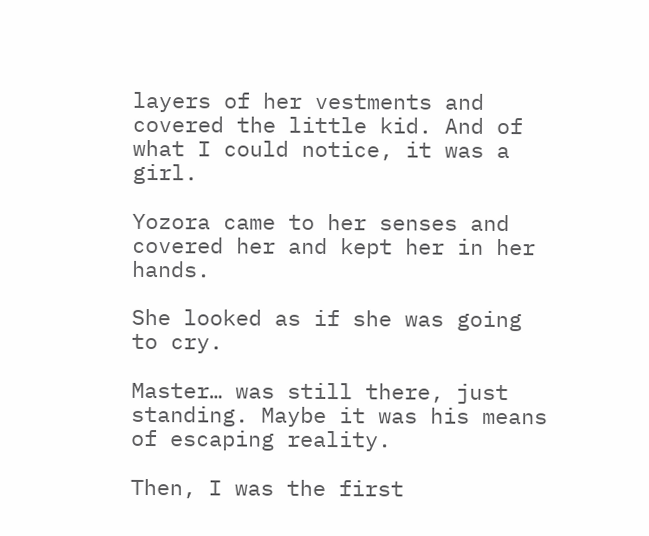layers of her vestments and covered the little kid. And of what I could notice, it was a girl.

Yozora came to her senses and covered her and kept her in her hands.

She looked as if she was going to cry.

Master… was still there, just standing. Maybe it was his means of escaping reality.

Then, I was the first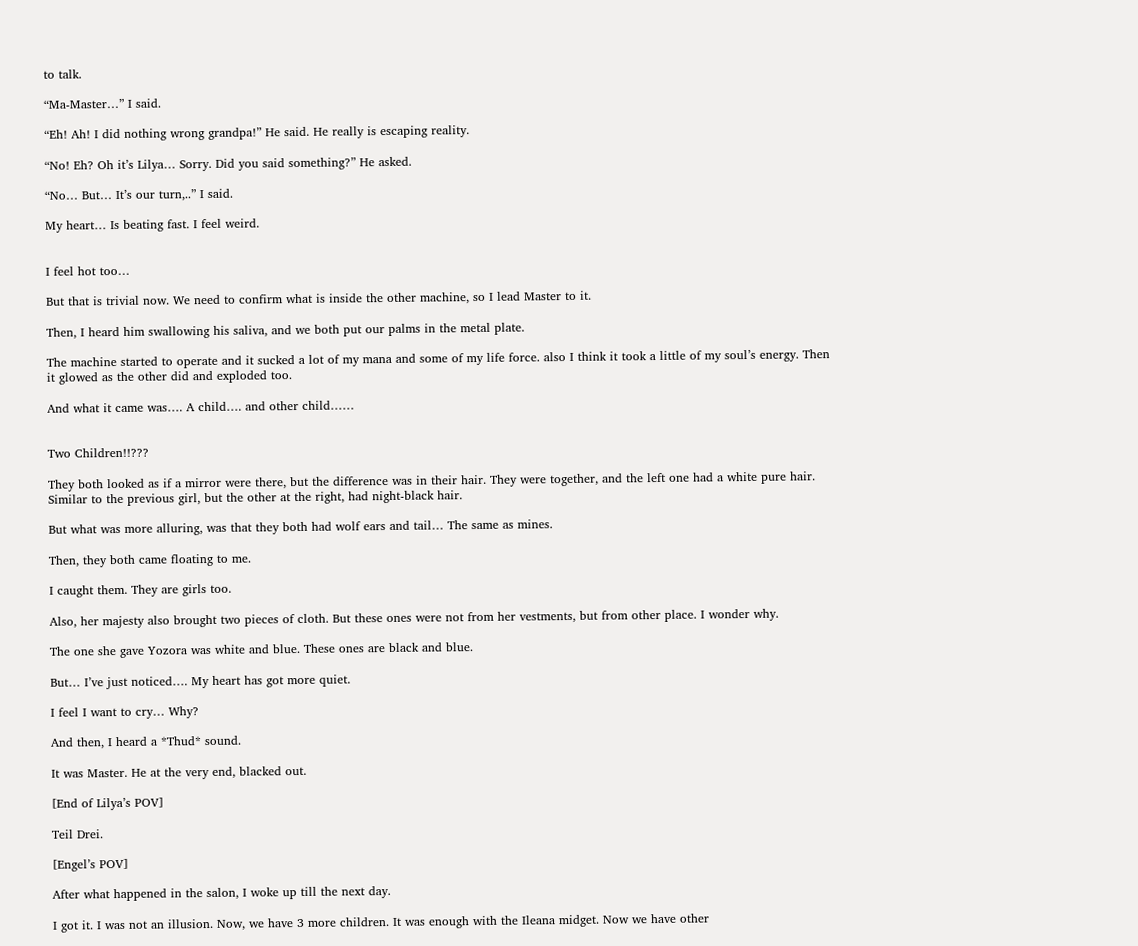to talk.

“Ma-Master…” I said.

“Eh! Ah! I did nothing wrong grandpa!” He said. He really is escaping reality.

“No! Eh? Oh it’s Lilya… Sorry. Did you said something?” He asked.

“No… But… It’s our turn,..” I said.

My heart… Is beating fast. I feel weird.


I feel hot too…

But that is trivial now. We need to confirm what is inside the other machine, so I lead Master to it.

Then, I heard him swallowing his saliva, and we both put our palms in the metal plate.

The machine started to operate and it sucked a lot of my mana and some of my life force. also I think it took a little of my soul’s energy. Then it glowed as the other did and exploded too.

And what it came was…. A child…. and other child……


Two Children!!???

They both looked as if a mirror were there, but the difference was in their hair. They were together, and the left one had a white pure hair. Similar to the previous girl, but the other at the right, had night-black hair.

But what was more alluring, was that they both had wolf ears and tail… The same as mines.

Then, they both came floating to me.

I caught them. They are girls too.

Also, her majesty also brought two pieces of cloth. But these ones were not from her vestments, but from other place. I wonder why.

The one she gave Yozora was white and blue. These ones are black and blue.

But… I’ve just noticed…. My heart has got more quiet.

I feel I want to cry… Why?

And then, I heard a *Thud* sound.

It was Master. He at the very end, blacked out.

[End of Lilya’s POV]

Teil Drei.

[Engel’s POV]

After what happened in the salon, I woke up till the next day.

I got it. I was not an illusion. Now, we have 3 more children. It was enough with the Ileana midget. Now we have other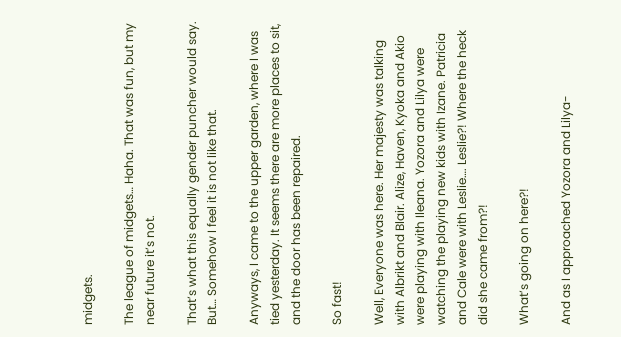midgets.

The league of midgets… Haha. That was fun, but my near future it’s not.

That’s what this equally gender puncher would say. But… Somehow I feel it is not like that.

Anyways, I came to the upper garden, where I was tied yesterday. It seems there are more places to sit, and the door has been repaired.

So fast!

Well, Everyone was here. Her majesty was talking with Albrikt and Blair. Alize, Haven, Kyoka and Akio were playing with Ileana. Yozora and Lilya were watching the playing new kids with Izane. Patricia and Cale were with Leslie…. Leslie?! Where the heck did she came from?!

What’s going on here?!

And as I approached Yozora and Lilya-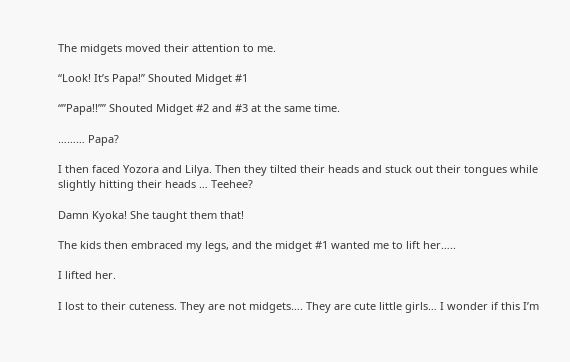The midgets moved their attention to me.

“Look! It’s Papa!” Shouted Midget #1

“”Papa!!”” Shouted Midget #2 and #3 at the same time.

……… Papa?

I then faced Yozora and Lilya. Then they tilted their heads and stuck out their tongues while slightly hitting their heads … Teehee?

Damn Kyoka! She taught them that!

The kids then embraced my legs, and the midget #1 wanted me to lift her…..

I lifted her.

I lost to their cuteness. They are not midgets…. They are cute little girls… I wonder if this I’m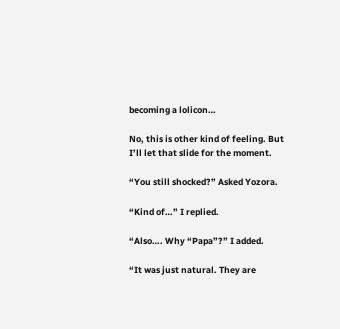becoming a lolicon…

No, this is other kind of feeling. But I’ll let that slide for the moment.

“You still shocked?” Asked Yozora.

“Kind of…” I replied.

“Also…. Why “Papa”?” I added.

“It was just natural. They are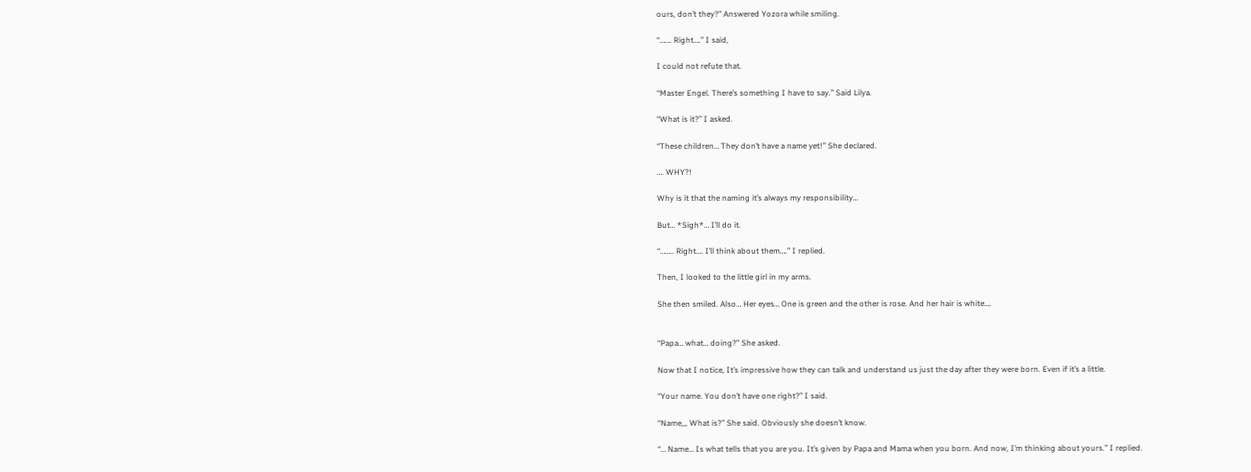ours, don’t they?” Answered Yozora while smiling.

“……. Right….” I said,

I could not refute that.

“Master Engel. There’s something I have to say.” Said Lilya.

“What is it?” I asked.

“These children… They don’t have a name yet!” She declared.

…. WHY?!

Why is it that the naming it’s always my responsibility…

But… *Sigh*… I’ll do it.

“…….. Right…. I’ll think about them….” I replied.

Then, I looked to the little girl in my arms.

She then smiled. Also… Her eyes… One is green and the other is rose. And her hair is white….


“Papa… what… doing?” She asked.

Now that I notice, It’s impressive how they can talk and understand us just the day after they were born. Even if it’s a little.

“Your name. You don’t have one right?” I said.

“Name,,, What is?” She said. Obviously she doesn’t know.

“… Name… Is what tells that you are you. It’s given by Papa and Mama when you born. And now, I’m thinking about yours.” I replied.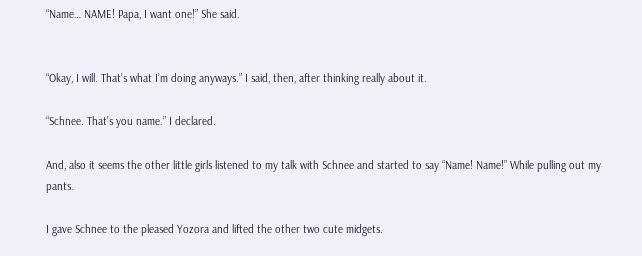“Name… NAME! Papa, I want one!” She said.


“Okay, I will. That’s what I’m doing anyways.” I said, then, after thinking really about it.

“Schnee. That’s you name.” I declared.

And, also it seems the other little girls listened to my talk with Schnee and started to say “Name! Name!” While pulling out my pants.

I gave Schnee to the pleased Yozora and lifted the other two cute midgets.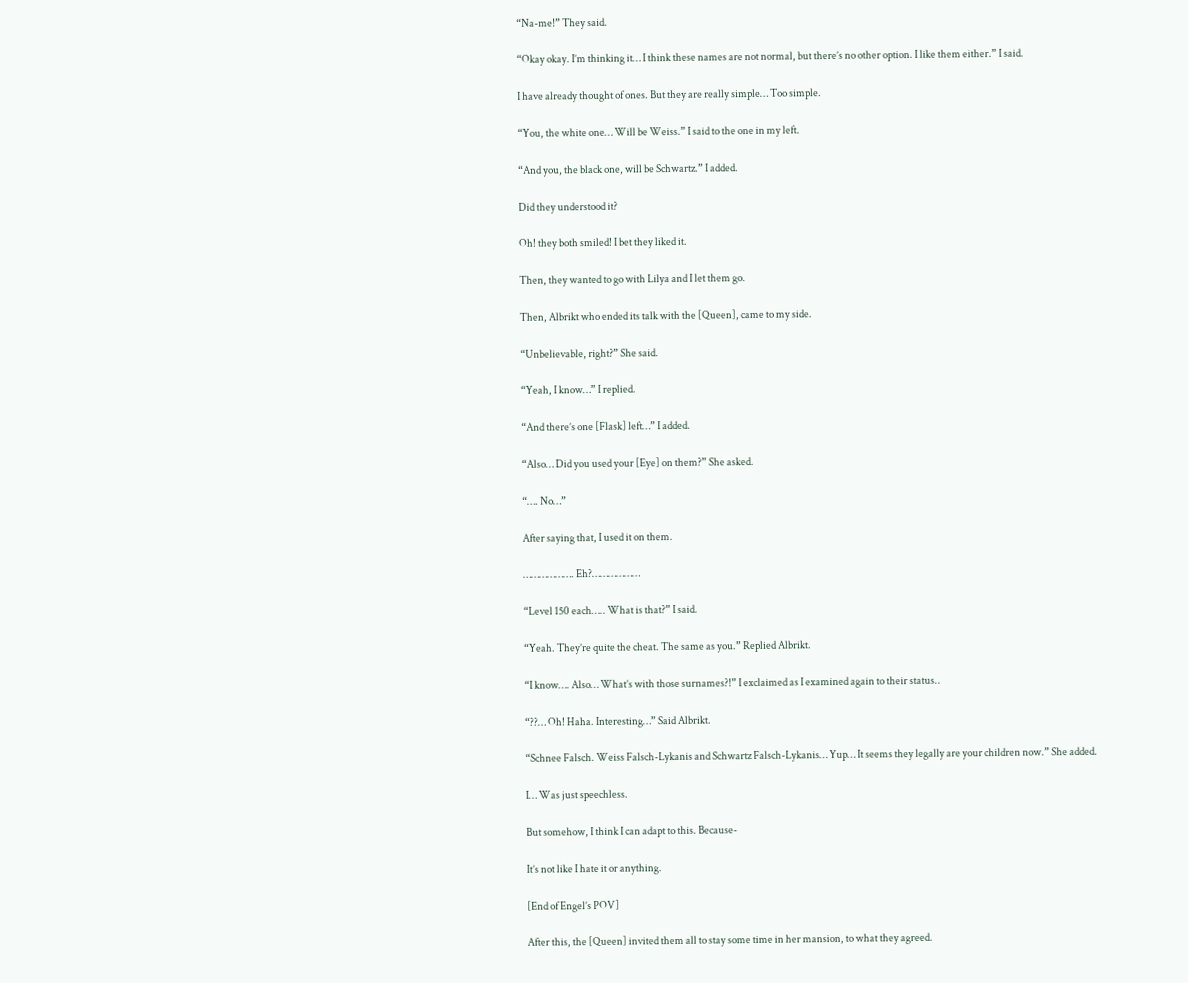“Na-me!” They said.

“Okay okay. I’m thinking it… I think these names are not normal, but there’s no other option. I like them either.” I said.

I have already thought of ones. But they are really simple… Too simple.

“You, the white one… Will be Weiss.” I said to the one in my left.

“And you, the black one, will be Schwartz.” I added.

Did they understood it?

Oh! they both smiled! I bet they liked it.

Then, they wanted to go with Lilya and I let them go.

Then, Albrikt who ended its talk with the [Queen], came to my side.

“Unbelievable, right?” She said.

“Yeah, I know…” I replied.

“And there’s one [Flask] left…” I added.

“Also… Did you used your [Eye] on them?” She asked.

“…. No…”

After saying that, I used it on them.

………………. Eh?………………

“Level 150 each….. What is that?” I said.

“Yeah. They’re quite the cheat. The same as you.” Replied Albrikt.

“I know…. Also… What’s with those surnames?!” I exclaimed as I examined again to their status..

“??… Oh! Haha. Interesting…” Said Albrikt.

“Schnee Falsch. Weiss Falsch-Lykanis and Schwartz Falsch-Lykanis… Yup… It seems they legally are your children now.” She added.

I… Was just speechless.

But somehow, I think I can adapt to this. Because-

It’s not like I hate it or anything.

[End of Engel’s POV]

After this, the [Queen] invited them all to stay some time in her mansion, to what they agreed.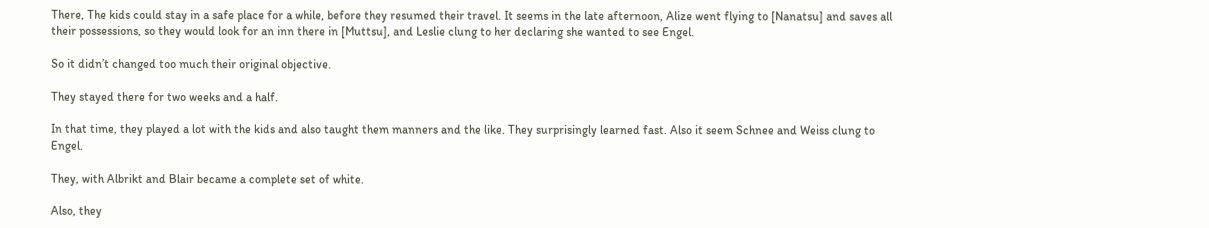There, The kids could stay in a safe place for a while, before they resumed their travel. It seems in the late afternoon, Alize went flying to [Nanatsu] and saves all their possessions, so they would look for an inn there in [Muttsu], and Leslie clung to her declaring she wanted to see Engel.

So it didn’t changed too much their original objective.

They stayed there for two weeks and a half.

In that time, they played a lot with the kids and also taught them manners and the like. They surprisingly learned fast. Also it seem Schnee and Weiss clung to Engel.

They, with Albrikt and Blair became a complete set of white.

Also, they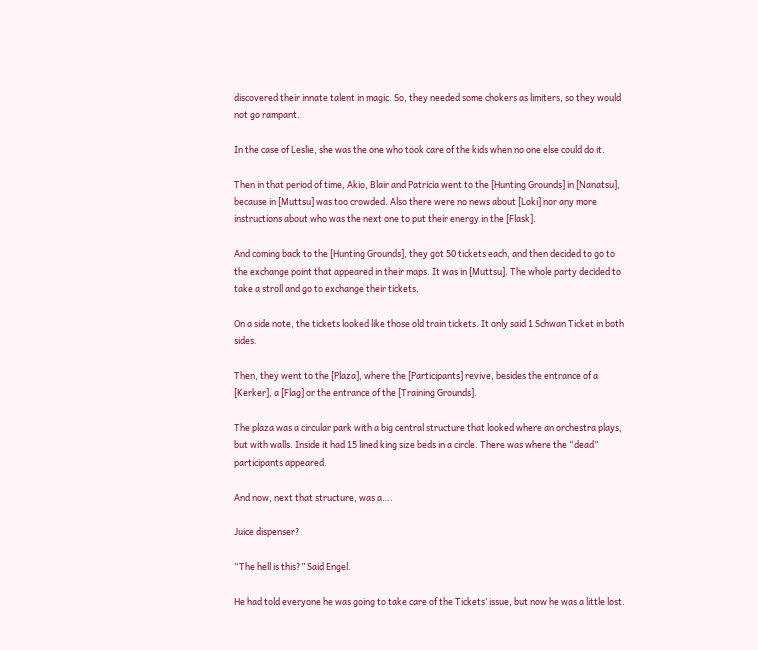discovered their innate talent in magic. So, they needed some chokers as limiters, so they would not go rampant.

In the case of Leslie, she was the one who took care of the kids when no one else could do it.

Then in that period of time, Akio, Blair and Patricia went to the [Hunting Grounds] in [Nanatsu], because in [Muttsu] was too crowded. Also there were no news about [Loki] nor any more instructions about who was the next one to put their energy in the [Flask].

And coming back to the [Hunting Grounds], they got 50 tickets each, and then decided to go to the exchange point that appeared in their maps. It was in [Muttsu]. The whole party decided to take a stroll and go to exchange their tickets.

On a side note, the tickets looked like those old train tickets. It only said 1 Schwan Ticket in both sides.

Then, they went to the [Plaza], where the [Participants] revive, besides the entrance of a [Kerker], a [Flag] or the entrance of the [Training Grounds].

The plaza was a circular park with a big central structure that looked where an orchestra plays, but with walls. Inside it had 15 lined king size beds in a circle. There was where the “dead” participants appeared.

And now, next that structure, was a….

Juice dispenser?

“The hell is this?” Said Engel.

He had told everyone he was going to take care of the Tickets’ issue, but now he was a little lost.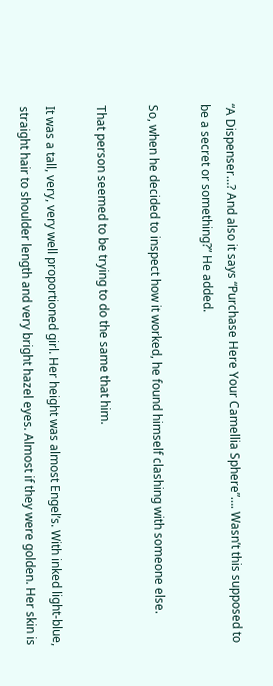“A Dispenser…? And also it says “Purchase Here Your Camellia Sphere”…. Wasn’t this supposed to be a secret or something?” He added.

So, when he decided to inspect how it worked, he found himself clashing with someone else.

That person seemed to be trying to do the same that him.

It was a tall, very, very well proportioned girl. Her height was almost Engel’s. With inked light-blue, straight hair to shoulder length and very bright hazel eyes. Almost if they were golden. Her skin is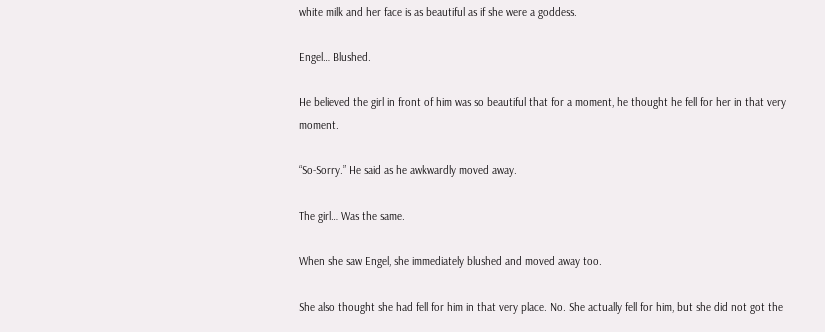white milk and her face is as beautiful as if she were a goddess.

Engel… Blushed.

He believed the girl in front of him was so beautiful that for a moment, he thought he fell for her in that very moment.

“So-Sorry.” He said as he awkwardly moved away.

The girl… Was the same.

When she saw Engel, she immediately blushed and moved away too.

She also thought she had fell for him in that very place. No. She actually fell for him, but she did not got the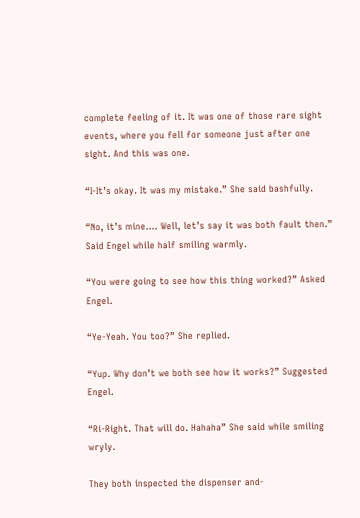complete feeling of it. It was one of those rare sight events, where you fell for someone just after one sight. And this was one.

“I-It’s okay. It was my mistake.” She said bashfully.

“No, it’s mine…. Well, let’s say it was both fault then.” Said Engel while half smiling warmly.

“You were going to see how this thing worked?” Asked Engel.

“Ye-Yeah. You too?” She replied.

“Yup. Why don’t we both see how it works?” Suggested Engel.

“Ri-Right. That will do. Hahaha” She said while smiling wryly.

They both inspected the dispenser and-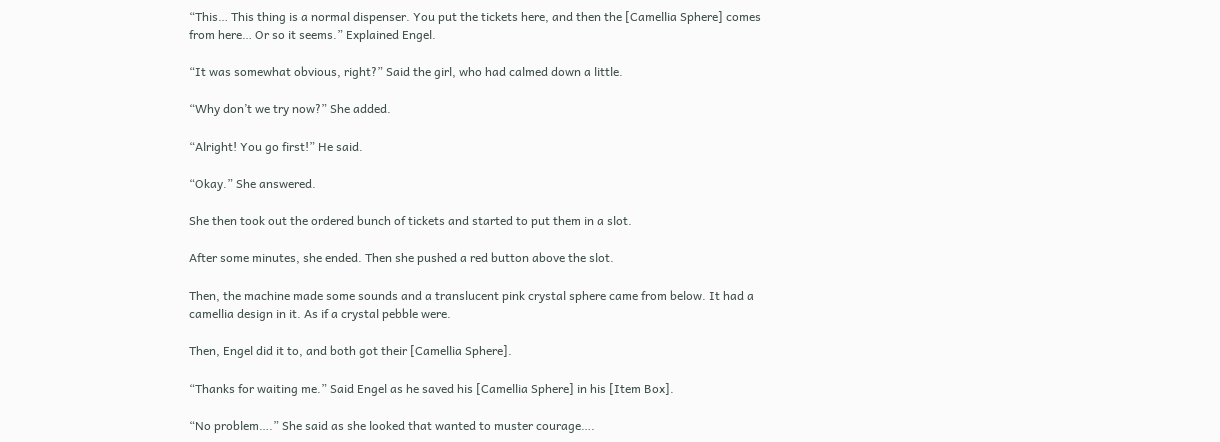“This… This thing is a normal dispenser. You put the tickets here, and then the [Camellia Sphere] comes from here… Or so it seems.” Explained Engel.

“It was somewhat obvious, right?” Said the girl, who had calmed down a little.

“Why don’t we try now?” She added.

“Alright! You go first!” He said.

“Okay.” She answered.

She then took out the ordered bunch of tickets and started to put them in a slot.

After some minutes, she ended. Then she pushed a red button above the slot.

Then, the machine made some sounds and a translucent pink crystal sphere came from below. It had a camellia design in it. As if a crystal pebble were.

Then, Engel did it to, and both got their [Camellia Sphere].

“Thanks for waiting me.” Said Engel as he saved his [Camellia Sphere] in his [Item Box].

“No problem….” She said as she looked that wanted to muster courage….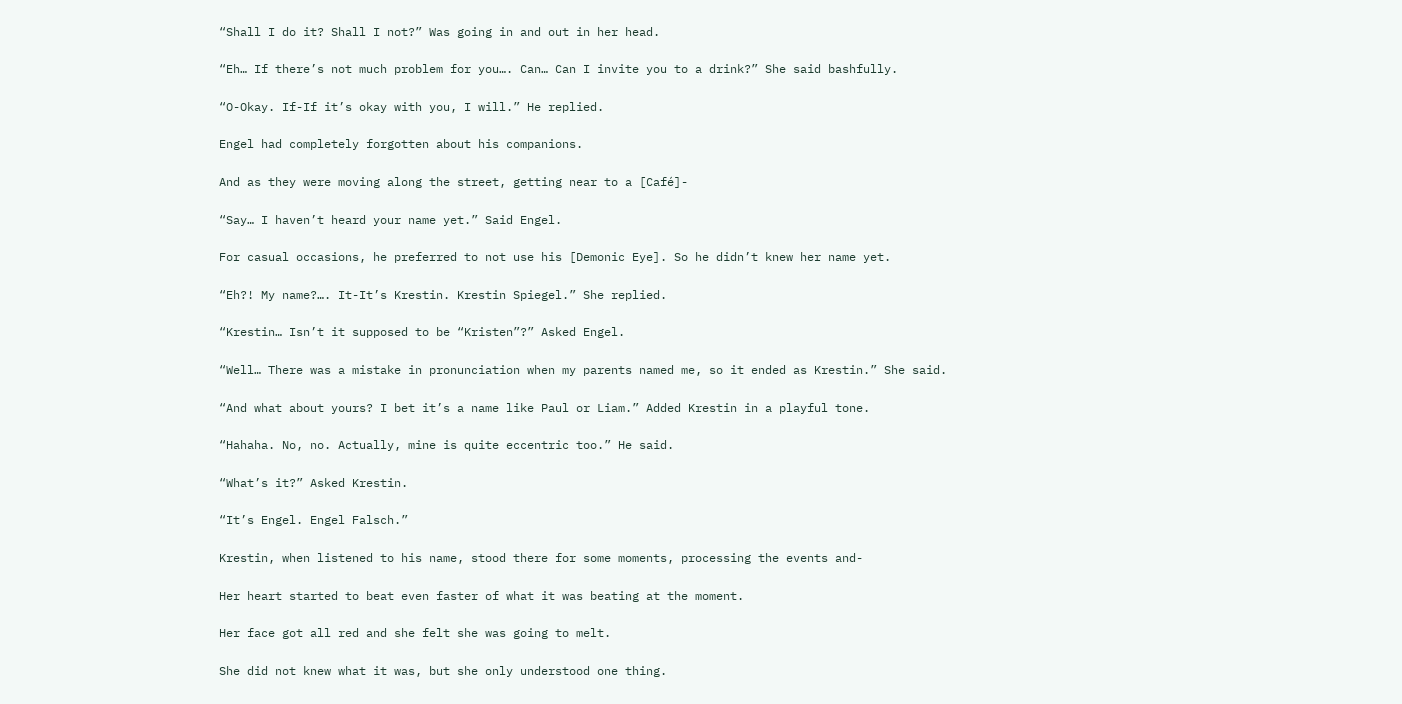“Shall I do it? Shall I not?” Was going in and out in her head.

“Eh… If there’s not much problem for you…. Can… Can I invite you to a drink?” She said bashfully.

“O-Okay. If-If it’s okay with you, I will.” He replied.

Engel had completely forgotten about his companions.

And as they were moving along the street, getting near to a [Café]-

“Say… I haven’t heard your name yet.” Said Engel.

For casual occasions, he preferred to not use his [Demonic Eye]. So he didn’t knew her name yet.

“Eh?! My name?…. It-It’s Krestin. Krestin Spiegel.” She replied.

“Krestin… Isn’t it supposed to be “Kristen”?” Asked Engel.

“Well… There was a mistake in pronunciation when my parents named me, so it ended as Krestin.” She said.

“And what about yours? I bet it’s a name like Paul or Liam.” Added Krestin in a playful tone.

“Hahaha. No, no. Actually, mine is quite eccentric too.” He said.

“What’s it?” Asked Krestin.

“It’s Engel. Engel Falsch.”

Krestin, when listened to his name, stood there for some moments, processing the events and-

Her heart started to beat even faster of what it was beating at the moment.

Her face got all red and she felt she was going to melt.

She did not knew what it was, but she only understood one thing.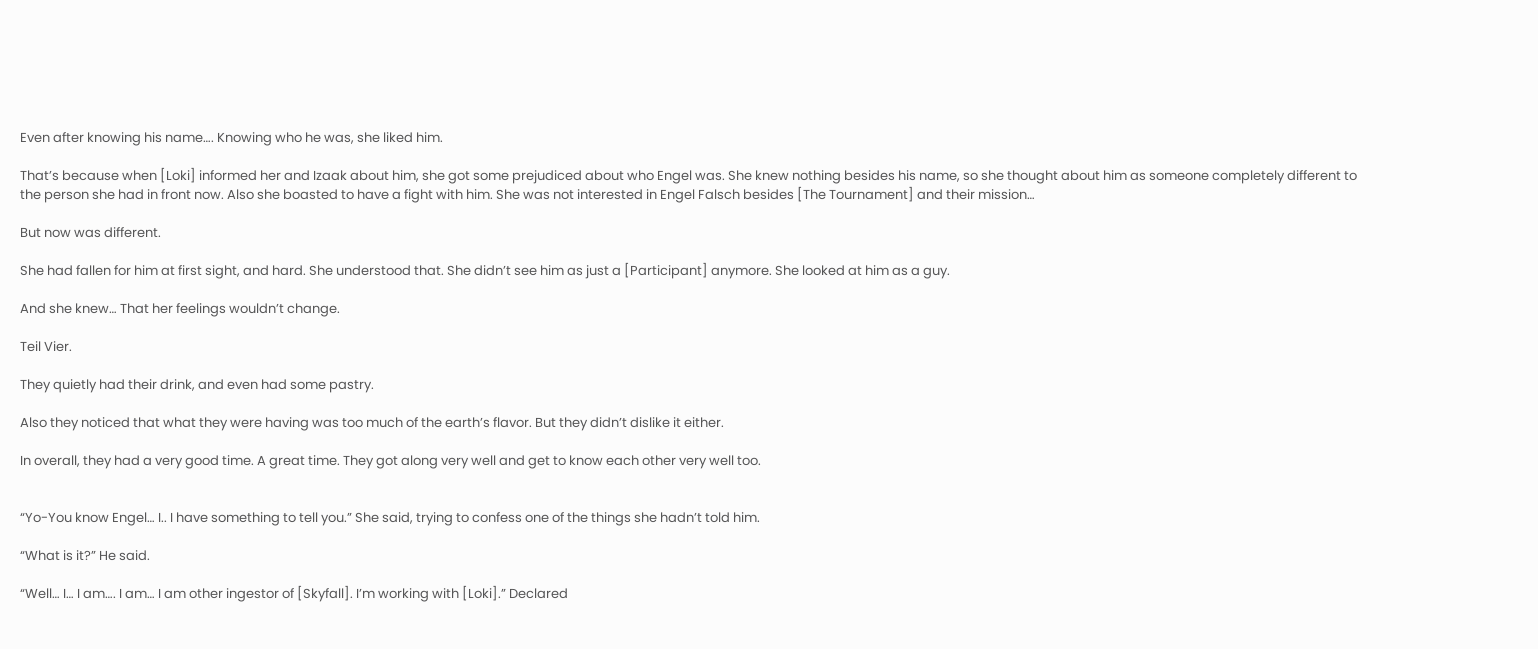Even after knowing his name…. Knowing who he was, she liked him.

That’s because when [Loki] informed her and Izaak about him, she got some prejudiced about who Engel was. She knew nothing besides his name, so she thought about him as someone completely different to the person she had in front now. Also she boasted to have a fight with him. She was not interested in Engel Falsch besides [The Tournament] and their mission…

But now was different.

She had fallen for him at first sight, and hard. She understood that. She didn’t see him as just a [Participant] anymore. She looked at him as a guy.

And she knew… That her feelings wouldn’t change.

Teil Vier.

They quietly had their drink, and even had some pastry.

Also they noticed that what they were having was too much of the earth’s flavor. But they didn’t dislike it either.

In overall, they had a very good time. A great time. They got along very well and get to know each other very well too.


“Yo-You know Engel… I.. I have something to tell you.” She said, trying to confess one of the things she hadn’t told him.

“What is it?” He said.

“Well… I… I am…. I am… I am other ingestor of [Skyfall]. I’m working with [Loki].” Declared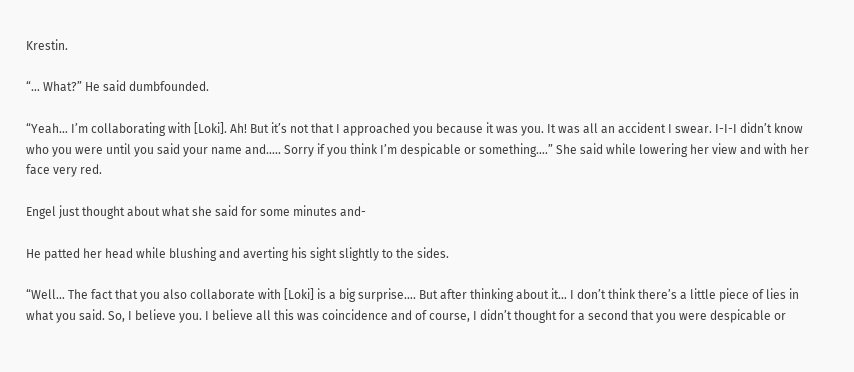Krestin.

“… What?” He said dumbfounded.

“Yeah… I’m collaborating with [Loki]. Ah! But it’s not that I approached you because it was you. It was all an accident I swear. I-I-I didn’t know who you were until you said your name and….. Sorry if you think I’m despicable or something….” She said while lowering her view and with her face very red.

Engel just thought about what she said for some minutes and-

He patted her head while blushing and averting his sight slightly to the sides.

“Well… The fact that you also collaborate with [Loki] is a big surprise…. But after thinking about it… I don’t think there’s a little piece of lies in what you said. So, I believe you. I believe all this was coincidence and of course, I didn’t thought for a second that you were despicable or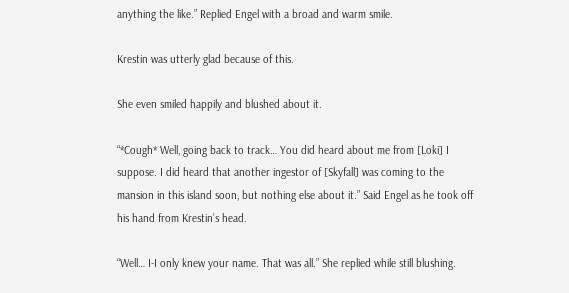anything the like.” Replied Engel with a broad and warm smile.

Krestin was utterly glad because of this.

She even smiled happily and blushed about it.

“*Cough* Well, going back to track… You did heard about me from [Loki] I suppose. I did heard that another ingestor of [Skyfall] was coming to the mansion in this island soon, but nothing else about it.” Said Engel as he took off his hand from Krestin’s head.

“Well… I-I only knew your name. That was all.” She replied while still blushing.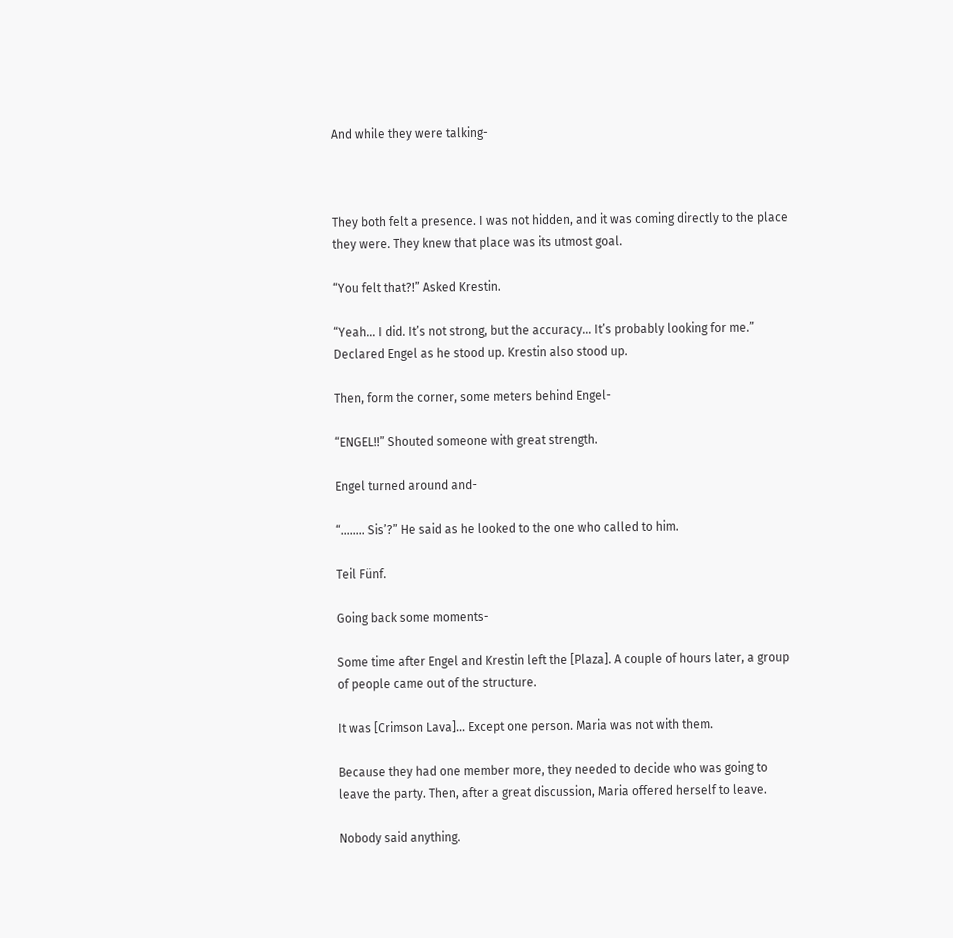And while they were talking-



They both felt a presence. I was not hidden, and it was coming directly to the place they were. They knew that place was its utmost goal.

“You felt that?!” Asked Krestin.

“Yeah… I did. It’s not strong, but the accuracy… It’s probably looking for me.” Declared Engel as he stood up. Krestin also stood up.

Then, form the corner, some meters behind Engel-

“ENGEL!!” Shouted someone with great strength.

Engel turned around and-

“…….. Sis’?” He said as he looked to the one who called to him.

Teil Fünf.

Going back some moments-

Some time after Engel and Krestin left the [Plaza]. A couple of hours later, a group of people came out of the structure.

It was [Crimson Lava]… Except one person. Maria was not with them.

Because they had one member more, they needed to decide who was going to leave the party. Then, after a great discussion, Maria offered herself to leave.

Nobody said anything.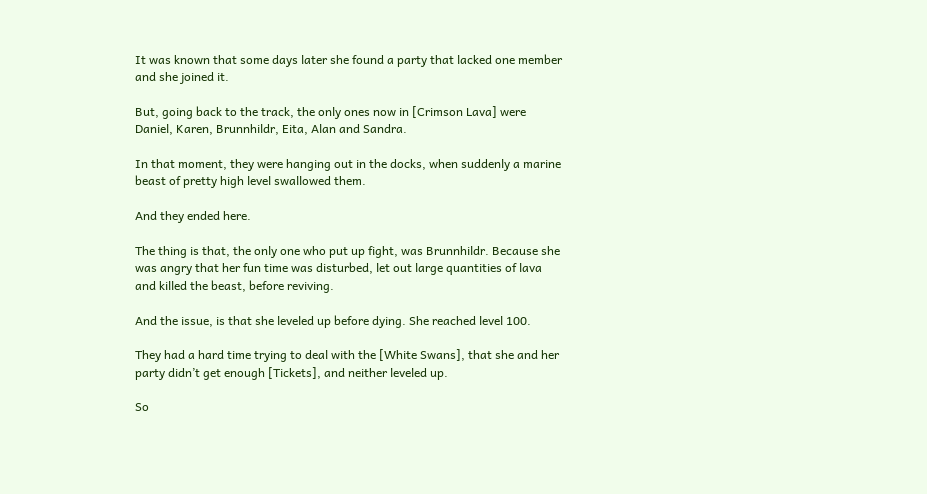It was known that some days later she found a party that lacked one member and she joined it.

But, going back to the track, the only ones now in [Crimson Lava] were Daniel, Karen, Brunnhildr, Eita, Alan and Sandra.

In that moment, they were hanging out in the docks, when suddenly a marine beast of pretty high level swallowed them.

And they ended here.

The thing is that, the only one who put up fight, was Brunnhildr. Because she was angry that her fun time was disturbed, let out large quantities of lava and killed the beast, before reviving.

And the issue, is that she leveled up before dying. She reached level 100.

They had a hard time trying to deal with the [White Swans], that she and her party didn’t get enough [Tickets], and neither leveled up.

So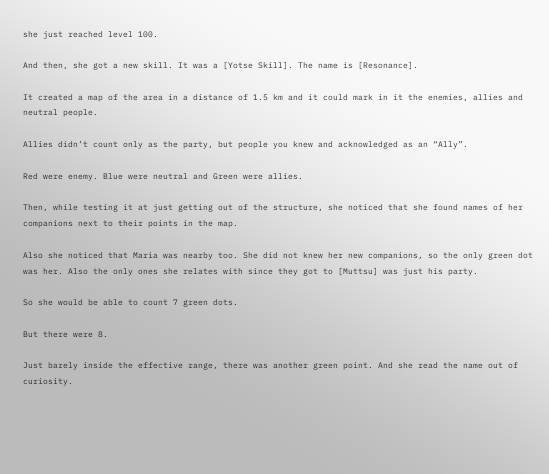she just reached level 100.

And then, she got a new skill. It was a [Yotse Skill]. The name is [Resonance].

It created a map of the area in a distance of 1.5 km and it could mark in it the enemies, allies and neutral people.

Allies didn’t count only as the party, but people you knew and acknowledged as an “Ally”.

Red were enemy. Blue were neutral and Green were allies.

Then, while testing it at just getting out of the structure, she noticed that she found names of her companions next to their points in the map.

Also she noticed that Maria was nearby too. She did not knew her new companions, so the only green dot was her. Also the only ones she relates with since they got to [Muttsu] was just his party.

So she would be able to count 7 green dots.

But there were 8.

Just barely inside the effective range, there was another green point. And she read the name out of curiosity.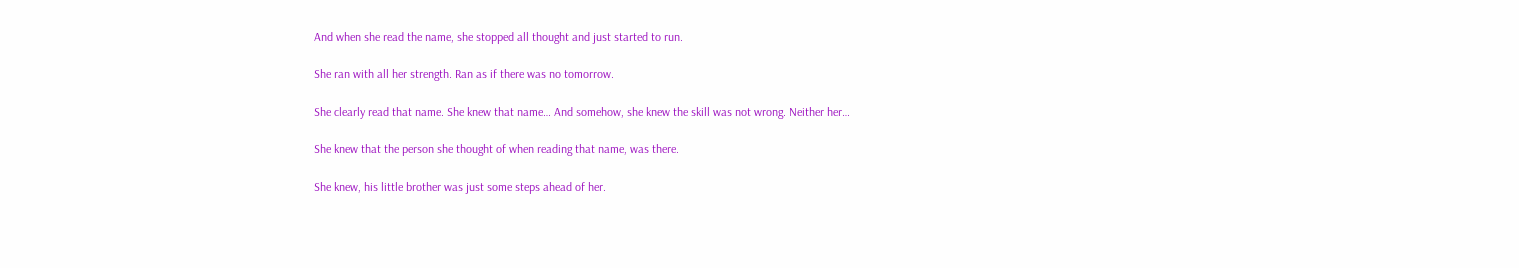And when she read the name, she stopped all thought and just started to run.

She ran with all her strength. Ran as if there was no tomorrow.

She clearly read that name. She knew that name… And somehow, she knew the skill was not wrong. Neither her…

She knew that the person she thought of when reading that name, was there.

She knew, his little brother was just some steps ahead of her.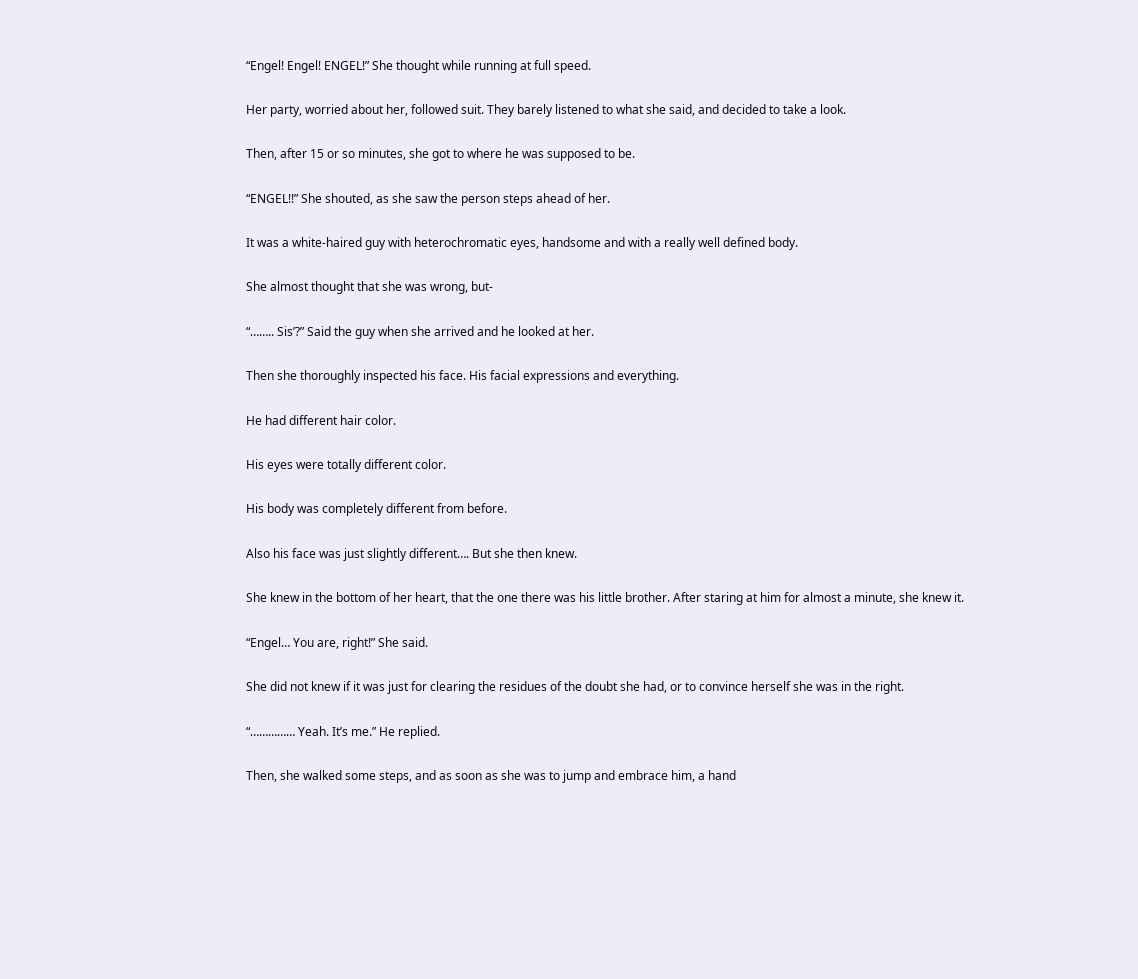“Engel! Engel! ENGEL!” She thought while running at full speed.

Her party, worried about her, followed suit. They barely listened to what she said, and decided to take a look.

Then, after 15 or so minutes, she got to where he was supposed to be.

“ENGEL!!” She shouted, as she saw the person steps ahead of her.

It was a white-haired guy with heterochromatic eyes, handsome and with a really well defined body.

She almost thought that she was wrong, but-

“…….. Sis’?” Said the guy when she arrived and he looked at her.

Then she thoroughly inspected his face. His facial expressions and everything.

He had different hair color.

His eyes were totally different color.

His body was completely different from before.

Also his face was just slightly different…. But she then knew.

She knew in the bottom of her heart, that the one there was his little brother. After staring at him for almost a minute, she knew it.

“Engel… You are, right!” She said.

She did not knew if it was just for clearing the residues of the doubt she had, or to convince herself she was in the right.

“…………… Yeah. It’s me.” He replied.

Then, she walked some steps, and as soon as she was to jump and embrace him, a hand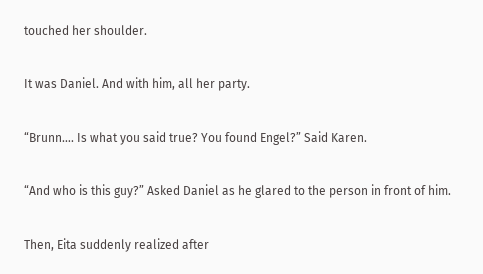touched her shoulder.

It was Daniel. And with him, all her party.

“Brunn…. Is what you said true? You found Engel?” Said Karen.

“And who is this guy?” Asked Daniel as he glared to the person in front of him.

Then, Eita suddenly realized after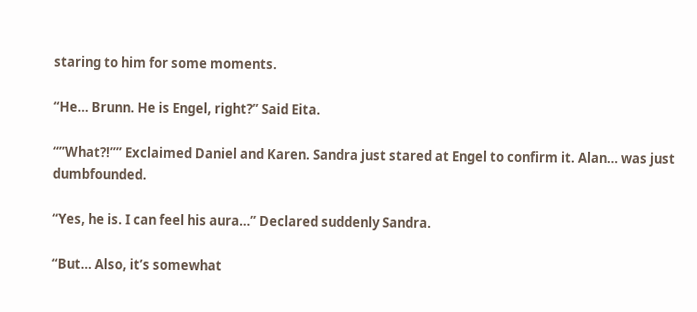staring to him for some moments.

“He… Brunn. He is Engel, right?” Said Eita.

“”What?!”” Exclaimed Daniel and Karen. Sandra just stared at Engel to confirm it. Alan… was just dumbfounded.

“Yes, he is. I can feel his aura…” Declared suddenly Sandra.

“But… Also, it’s somewhat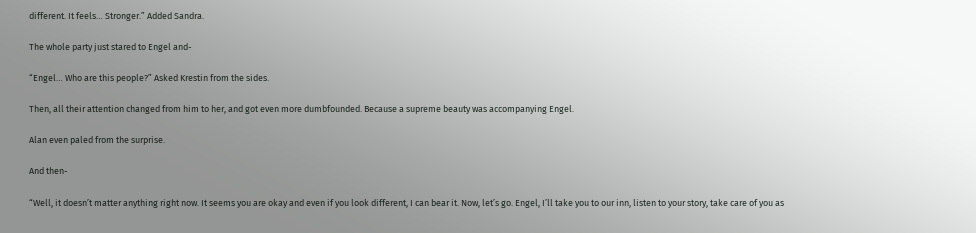different. It feels… Stronger.” Added Sandra.

The whole party just stared to Engel and-

“Engel… Who are this people?” Asked Krestin from the sides.

Then, all their attention changed from him to her, and got even more dumbfounded. Because a supreme beauty was accompanying Engel.

Alan even paled from the surprise.

And then-

“Well, it doesn’t matter anything right now. It seems you are okay and even if you look different, I can bear it. Now, let’s go. Engel, I’ll take you to our inn, listen to your story, take care of you as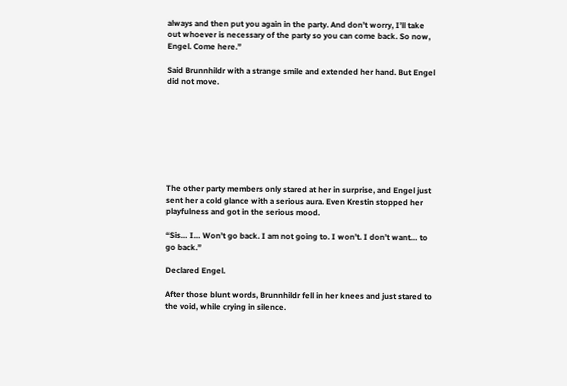always and then put you again in the party. And don’t worry, I’ll take out whoever is necessary of the party so you can come back. So now, Engel. Come here.”

Said Brunnhildr with a strange smile and extended her hand. But Engel did not move.








The other party members only stared at her in surprise, and Engel just sent her a cold glance with a serious aura. Even Krestin stopped her playfulness and got in the serious mood.

“Sis… I… Won’t go back. I am not going to. I won’t. I don’t want… to go back.”

Declared Engel.

After those blunt words, Brunnhildr fell in her knees and just stared to the void, while crying in silence.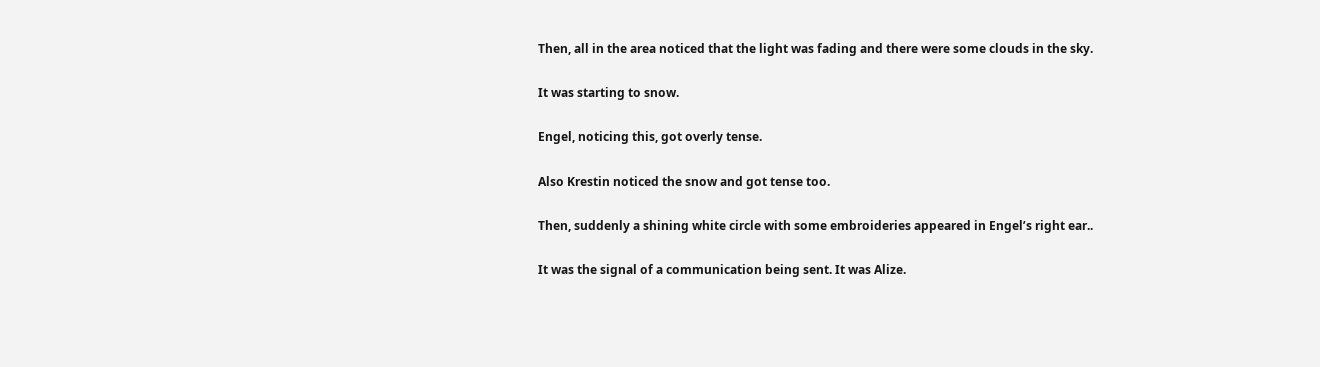Then, all in the area noticed that the light was fading and there were some clouds in the sky.

It was starting to snow.

Engel, noticing this, got overly tense.

Also Krestin noticed the snow and got tense too.

Then, suddenly a shining white circle with some embroideries appeared in Engel’s right ear..

It was the signal of a communication being sent. It was Alize.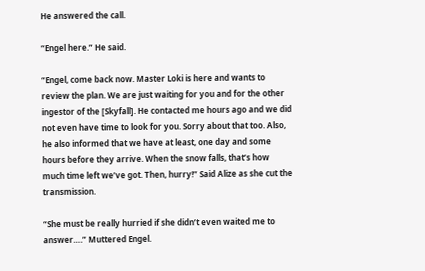He answered the call.

“Engel here.” He said.

“Engel, come back now. Master Loki is here and wants to review the plan. We are just waiting for you and for the other ingestor of the [Skyfall]. He contacted me hours ago and we did not even have time to look for you. Sorry about that too. Also, he also informed that we have at least, one day and some hours before they arrive. When the snow falls, that’s how much time left we’ve got. Then, hurry!” Said Alize as she cut the transmission.

“She must be really hurried if she didn’t even waited me to answer….” Muttered Engel.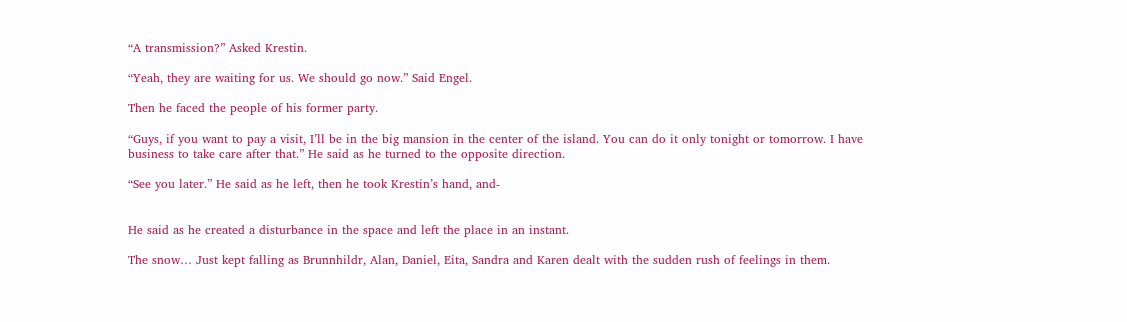“A transmission?” Asked Krestin.

“Yeah, they are waiting for us. We should go now.” Said Engel.

Then he faced the people of his former party.

“Guys, if you want to pay a visit, I’ll be in the big mansion in the center of the island. You can do it only tonight or tomorrow. I have business to take care after that.” He said as he turned to the opposite direction.

“See you later.” He said as he left, then he took Krestin’s hand, and-


He said as he created a disturbance in the space and left the place in an instant.

The snow… Just kept falling as Brunnhildr, Alan, Daniel, Eita, Sandra and Karen dealt with the sudden rush of feelings in them.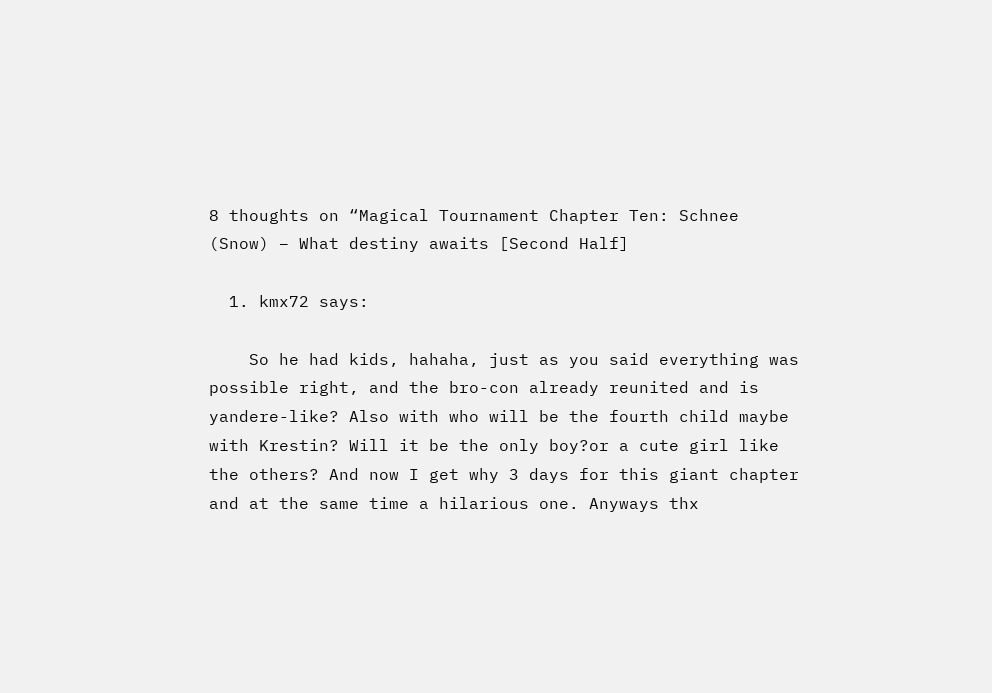8 thoughts on “Magical Tournament Chapter Ten: Schnee (Snow) – What destiny awaits [Second Half]

  1. kmx72 says:

    So he had kids, hahaha, just as you said everything was possible right, and the bro-con already reunited and is yandere-like? Also with who will be the fourth child maybe with Krestin? Will it be the only boy?or a cute girl like the others? And now I get why 3 days for this giant chapter and at the same time a hilarious one. Anyways thx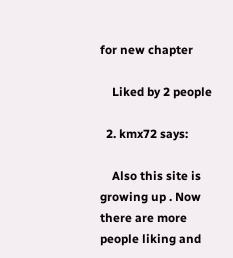for new chapter

    Liked by 2 people

  2. kmx72 says:

    Also this site is growing up . Now there are more people liking and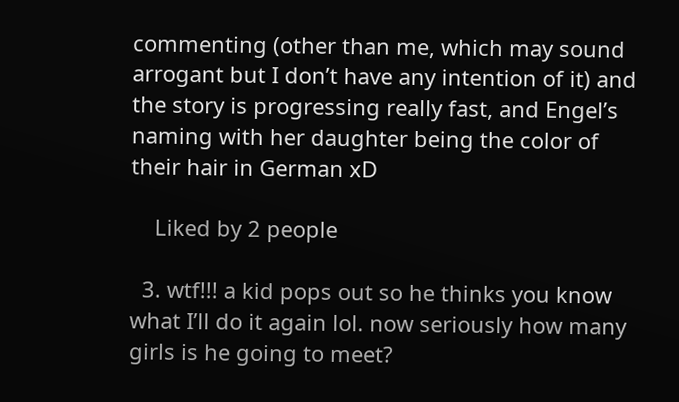commenting (other than me, which may sound arrogant but I don’t have any intention of it) and the story is progressing really fast, and Engel’s naming with her daughter being the color of their hair in German xD

    Liked by 2 people

  3. wtf!!! a kid pops out so he thinks you know what I’ll do it again lol. now seriously how many girls is he going to meet?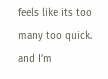feels like its too many too quick. and I’m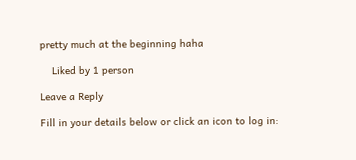pretty much at the beginning haha

    Liked by 1 person

Leave a Reply

Fill in your details below or click an icon to log in: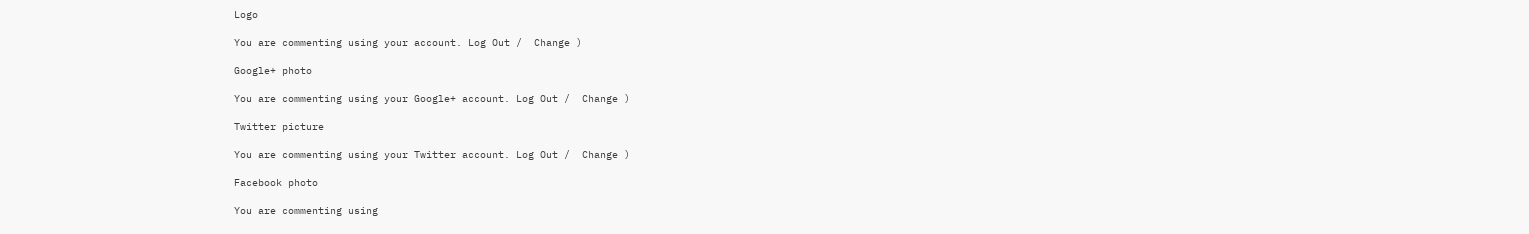Logo

You are commenting using your account. Log Out /  Change )

Google+ photo

You are commenting using your Google+ account. Log Out /  Change )

Twitter picture

You are commenting using your Twitter account. Log Out /  Change )

Facebook photo

You are commenting using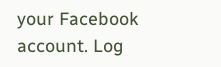your Facebook account. Log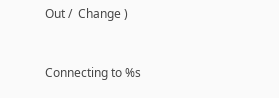Out /  Change )


Connecting to %s